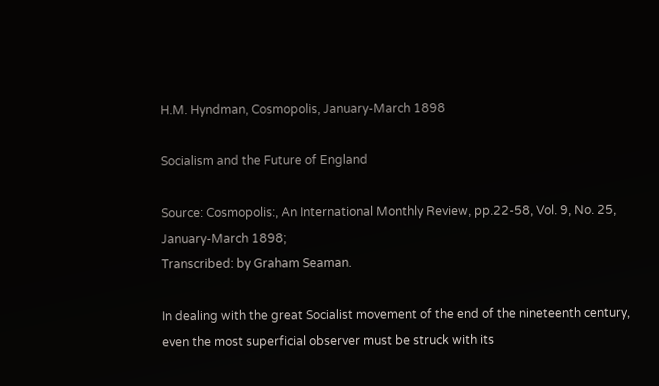H.M. Hyndman, Cosmopolis, January-March 1898

Socialism and the Future of England

Source: Cosmopolis:, An International Monthly Review, pp.22-58, Vol. 9, No. 25, January-March 1898;
Transcribed: by Graham Seaman.

In dealing with the great Socialist movement of the end of the nineteenth century, even the most superficial observer must be struck with its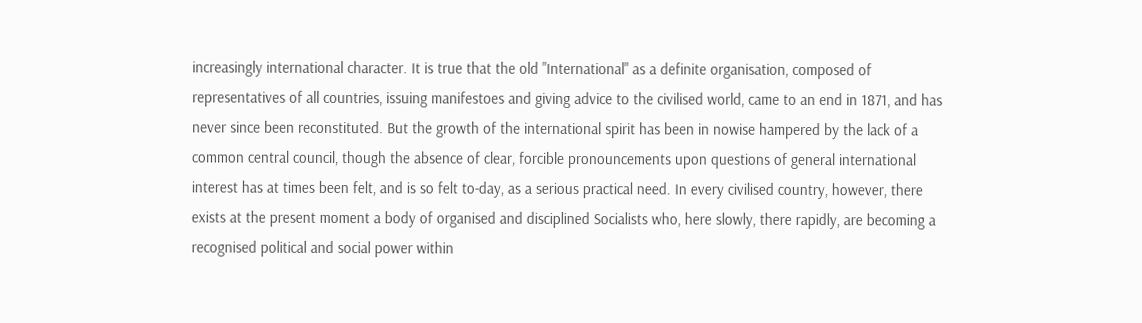increasingly international character. It is true that the old "International" as a definite organisation, composed of representatives of all countries, issuing manifestoes and giving advice to the civilised world, came to an end in 1871, and has never since been reconstituted. But the growth of the international spirit has been in nowise hampered by the lack of a common central council, though the absence of clear, forcible pronouncements upon questions of general international interest has at times been felt, and is so felt to-day, as a serious practical need. In every civilised country, however, there exists at the present moment a body of organised and disciplined Socialists who, here slowly, there rapidly, are becoming a recognised political and social power within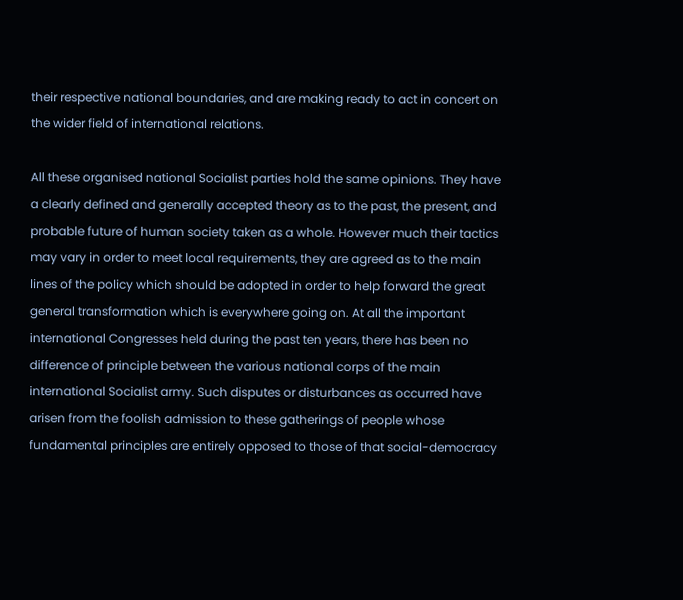their respective national boundaries, and are making ready to act in concert on the wider field of international relations.

All these organised national Socialist parties hold the same opinions. They have a clearly defined and generally accepted theory as to the past, the present, and probable future of human society taken as a whole. However much their tactics may vary in order to meet local requirements, they are agreed as to the main lines of the policy which should be adopted in order to help forward the great general transformation which is everywhere going on. At all the important international Congresses held during the past ten years, there has been no difference of principle between the various national corps of the main international Socialist army. Such disputes or disturbances as occurred have arisen from the foolish admission to these gatherings of people whose fundamental principles are entirely opposed to those of that social-democracy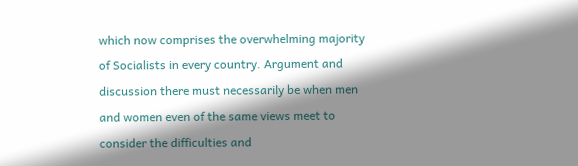which now comprises the overwhelming majority of Socialists in every country. Argument and discussion there must necessarily be when men and women even of the same views meet to consider the difficulties and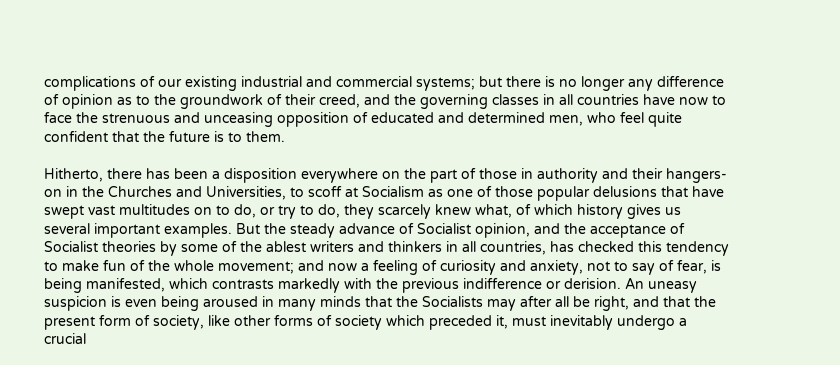complications of our existing industrial and commercial systems; but there is no longer any difference of opinion as to the groundwork of their creed, and the governing classes in all countries have now to face the strenuous and unceasing opposition of educated and determined men, who feel quite confident that the future is to them.

Hitherto, there has been a disposition everywhere on the part of those in authority and their hangers-on in the Churches and Universities, to scoff at Socialism as one of those popular delusions that have swept vast multitudes on to do, or try to do, they scarcely knew what, of which history gives us several important examples. But the steady advance of Socialist opinion, and the acceptance of Socialist theories by some of the ablest writers and thinkers in all countries, has checked this tendency to make fun of the whole movement; and now a feeling of curiosity and anxiety, not to say of fear, is being manifested, which contrasts markedly with the previous indifference or derision. An uneasy suspicion is even being aroused in many minds that the Socialists may after all be right, and that the present form of society, like other forms of society which preceded it, must inevitably undergo a crucial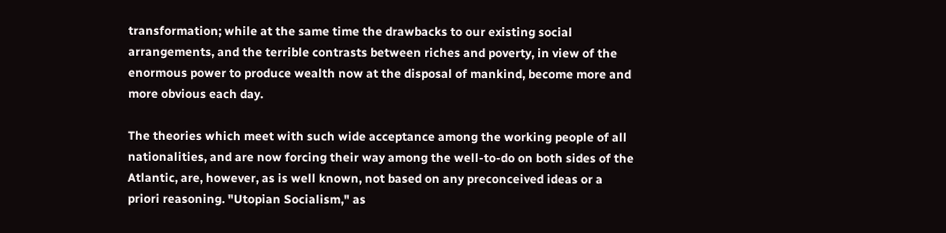transformation; while at the same time the drawbacks to our existing social arrangements, and the terrible contrasts between riches and poverty, in view of the enormous power to produce wealth now at the disposal of mankind, become more and more obvious each day.

The theories which meet with such wide acceptance among the working people of all nationalities, and are now forcing their way among the well-to-do on both sides of the Atlantic, are, however, as is well known, not based on any preconceived ideas or a priori reasoning. "Utopian Socialism," as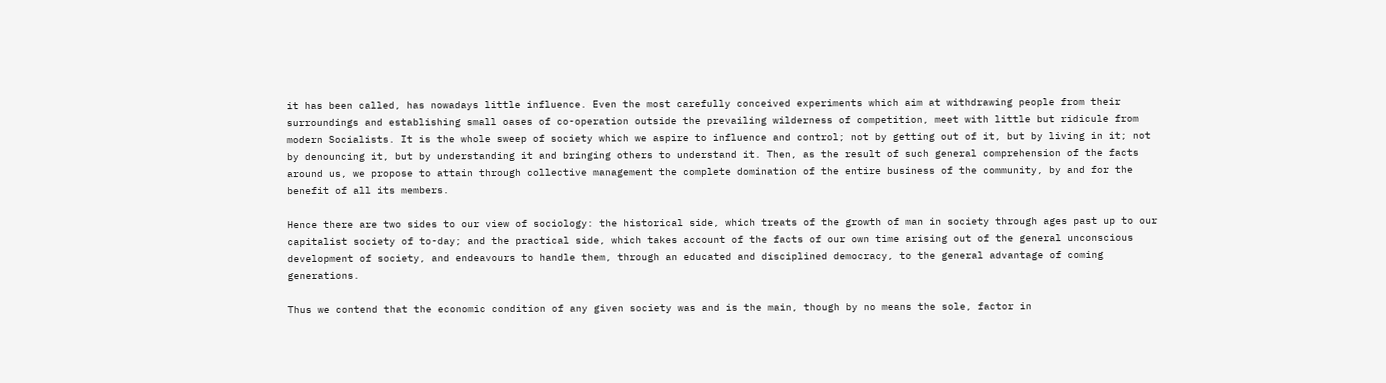it has been called, has nowadays little influence. Even the most carefully conceived experiments which aim at withdrawing people from their surroundings and establishing small oases of co-operation outside the prevailing wilderness of competition, meet with little but ridicule from modern Socialists. It is the whole sweep of society which we aspire to influence and control; not by getting out of it, but by living in it; not by denouncing it, but by understanding it and bringing others to understand it. Then, as the result of such general comprehension of the facts around us, we propose to attain through collective management the complete domination of the entire business of the community, by and for the benefit of all its members.

Hence there are two sides to our view of sociology: the historical side, which treats of the growth of man in society through ages past up to our capitalist society of to-day; and the practical side, which takes account of the facts of our own time arising out of the general unconscious development of society, and endeavours to handle them, through an educated and disciplined democracy, to the general advantage of coming generations.

Thus we contend that the economic condition of any given society was and is the main, though by no means the sole, factor in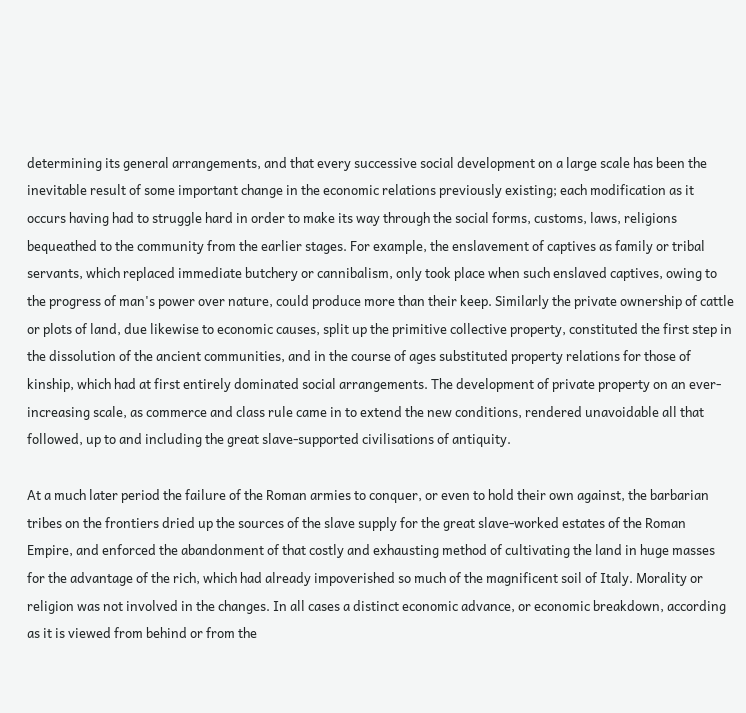determining its general arrangements, and that every successive social development on a large scale has been the inevitable result of some important change in the economic relations previously existing; each modification as it occurs having had to struggle hard in order to make its way through the social forms, customs, laws, religions bequeathed to the community from the earlier stages. For example, the enslavement of captives as family or tribal servants, which replaced immediate butchery or cannibalism, only took place when such enslaved captives, owing to the progress of man's power over nature, could produce more than their keep. Similarly the private ownership of cattle or plots of land, due likewise to economic causes, split up the primitive collective property, constituted the first step in the dissolution of the ancient communities, and in the course of ages substituted property relations for those of kinship, which had at first entirely dominated social arrangements. The development of private property on an ever-increasing scale, as commerce and class rule came in to extend the new conditions, rendered unavoidable all that followed, up to and including the great slave-supported civilisations of antiquity.

At a much later period the failure of the Roman armies to conquer, or even to hold their own against, the barbarian tribes on the frontiers dried up the sources of the slave supply for the great slave-worked estates of the Roman Empire, and enforced the abandonment of that costly and exhausting method of cultivating the land in huge masses for the advantage of the rich, which had already impoverished so much of the magnificent soil of Italy. Morality or religion was not involved in the changes. In all cases a distinct economic advance, or economic breakdown, according as it is viewed from behind or from the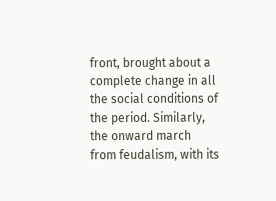front, brought about a complete change in all the social conditions of the period. Similarly, the onward march from feudalism, with its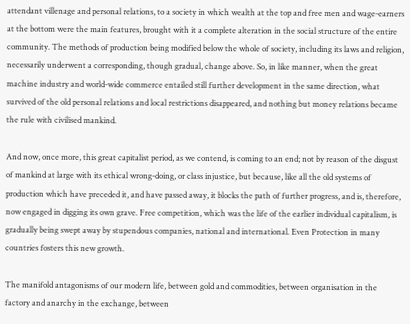attendant villenage and personal relations, to a society in which wealth at the top and free men and wage-earners at the bottom were the main features, brought with it a complete alteration in the social structure of the entire community. The methods of production being modified below the whole of society, including its laws and religion, necessarily underwent a corresponding, though gradual, change above. So, in like manner, when the great machine industry and world-wide commerce entailed still further development in the same direction, what survived of the old personal relations and local restrictions disappeared, and nothing but money relations became the rule with civilised mankind.

And now, once more, this great capitalist period, as we contend, is coming to an end; not by reason of the disgust of mankind at large with its ethical wrong-doing, or class injustice, but because, like all the old systems of production which have preceded it, and have passed away, it blocks the path of further progress, and is, therefore, now engaged in digging its own grave. Free competition, which was the life of the earlier individual capitalism, is gradually being swept away by stupendous companies, national and international. Even Protection in many countries fosters this new growth.

The manifold antagonisms of our modern life, between gold and commodities, between organisation in the factory and anarchy in the exchange, between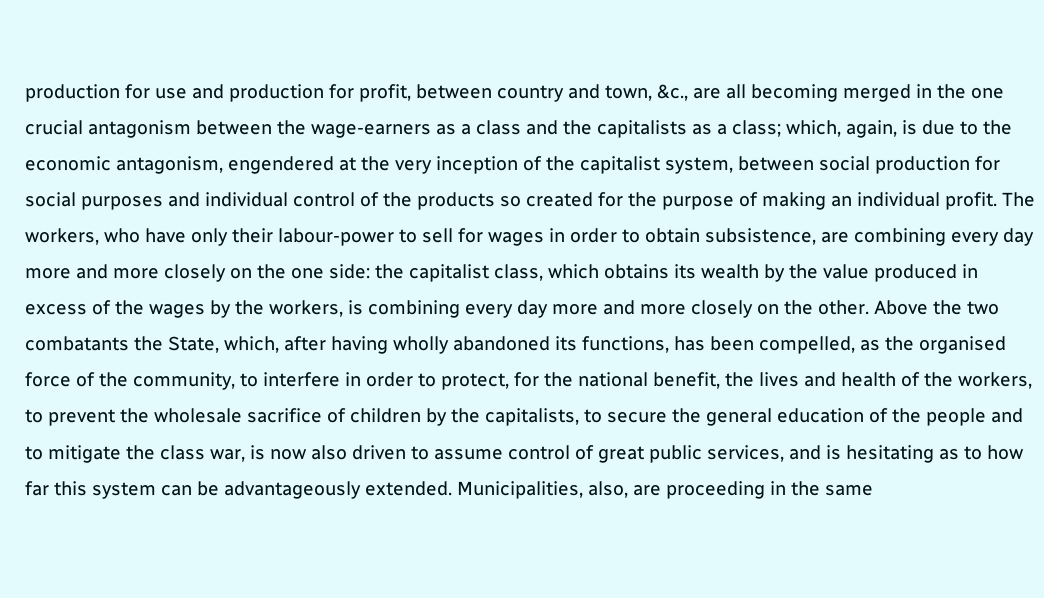production for use and production for profit, between country and town, &c., are all becoming merged in the one crucial antagonism between the wage-earners as a class and the capitalists as a class; which, again, is due to the economic antagonism, engendered at the very inception of the capitalist system, between social production for social purposes and individual control of the products so created for the purpose of making an individual profit. The workers, who have only their labour-power to sell for wages in order to obtain subsistence, are combining every day more and more closely on the one side: the capitalist class, which obtains its wealth by the value produced in excess of the wages by the workers, is combining every day more and more closely on the other. Above the two combatants the State, which, after having wholly abandoned its functions, has been compelled, as the organised force of the community, to interfere in order to protect, for the national benefit, the lives and health of the workers, to prevent the wholesale sacrifice of children by the capitalists, to secure the general education of the people and to mitigate the class war, is now also driven to assume control of great public services, and is hesitating as to how far this system can be advantageously extended. Municipalities, also, are proceeding in the same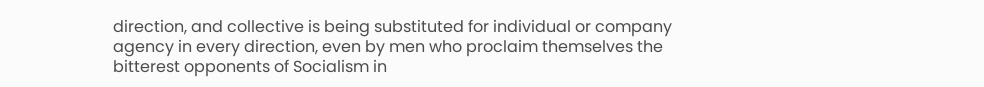direction, and collective is being substituted for individual or company agency in every direction, even by men who proclaim themselves the bitterest opponents of Socialism in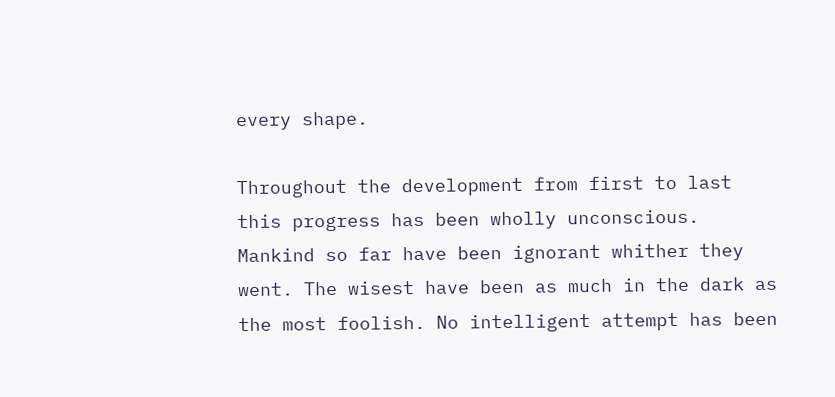every shape.

Throughout the development from first to last this progress has been wholly unconscious. Mankind so far have been ignorant whither they went. The wisest have been as much in the dark as the most foolish. No intelligent attempt has been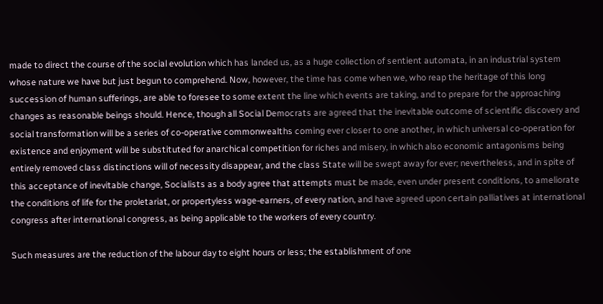made to direct the course of the social evolution which has landed us, as a huge collection of sentient automata, in an industrial system whose nature we have but just begun to comprehend. Now, however, the time has come when we, who reap the heritage of this long succession of human sufferings, are able to foresee to some extent the line which events are taking, and to prepare for the approaching changes as reasonable beings should. Hence, though all Social Democrats are agreed that the inevitable outcome of scientific discovery and social transformation will be a series of co-operative commonwealths coming ever closer to one another, in which universal co-operation for existence and enjoyment will be substituted for anarchical competition for riches and misery, in which also economic antagonisms being entirely removed class distinctions will of necessity disappear, and the class State will be swept away for ever; nevertheless, and in spite of this acceptance of inevitable change, Socialists as a body agree that attempts must be made, even under present conditions, to ameliorate the conditions of life for the proletariat, or propertyless wage-earners, of every nation, and have agreed upon certain palliatives at international congress after international congress, as being applicable to the workers of every country.

Such measures are the reduction of the labour day to eight hours or less; the establishment of one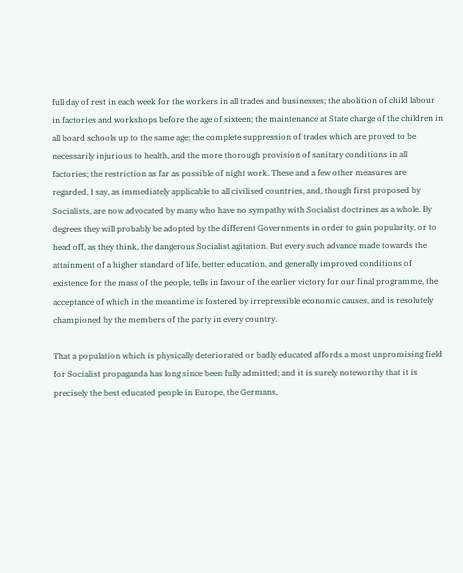full day of rest in each week for the workers in all trades and businesses; the abolition of child labour in factories and workshops before the age of sixteen; the maintenance at State charge of the children in all board schools up to the same age; the complete suppression of trades which are proved to be necessarily injurious to health, and the more thorough provision of sanitary conditions in all factories; the restriction as far as possible of night work. These and a few other measures are regarded, I say, as immediately applicable to all civilised countries, and, though first proposed by Socialists, are now advocated by many who have no sympathy with Socialist doctrines as a whole. By degrees they will probably be adopted by the different Governments in order to gain popularity, or to head off, as they think, the dangerous Socialist agitation. But every such advance made towards the attainment of a higher standard of life, better education, and generally improved conditions of existence for the mass of the people, tells in favour of the earlier victory for our final programme, the acceptance of which in the meantime is fostered by irrepressible economic causes, and is resolutely championed by the members of the party in every country.

That a population which is physically deteriorated or badly educated affords a most unpromising field for Socialist propaganda has long since been fully admitted; and it is surely noteworthy that it is precisely the best educated people in Europe, the Germans,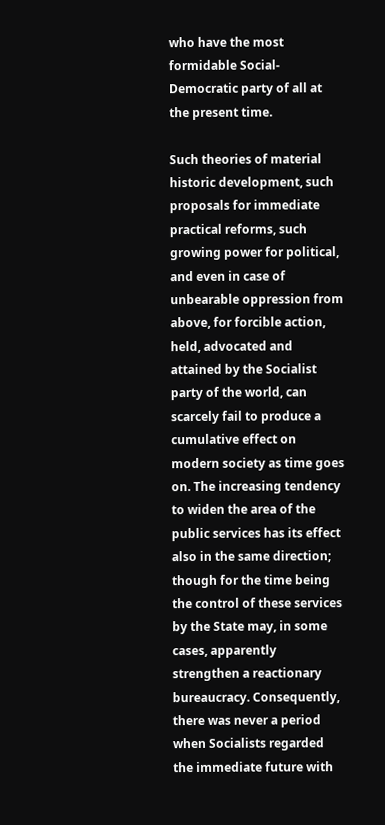who have the most formidable Social-Democratic party of all at the present time.

Such theories of material historic development, such proposals for immediate practical reforms, such growing power for political, and even in case of unbearable oppression from above, for forcible action, held, advocated and attained by the Socialist party of the world, can scarcely fail to produce a cumulative effect on modern society as time goes on. The increasing tendency to widen the area of the public services has its effect also in the same direction; though for the time being the control of these services by the State may, in some cases, apparently strengthen a reactionary bureaucracy. Consequently, there was never a period when Socialists regarded the immediate future with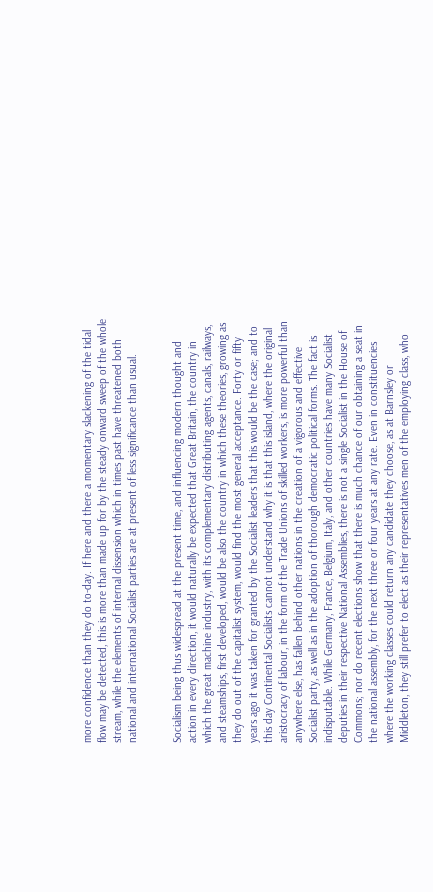more confidence than they do to-day. If here and there a momentary slackening of the tidal flow may be detected, this is more than made up for by the steady onward sweep of the whole stream, while the elements of internal dissension which in times past have threatened both national and international Socialist parties are at present of less significance than usual.


Socialism being thus widespread at the present time, and influencing modern thought and action in every direction, it would naturally be expected that Great Britain, the country in which the great machine industry, with its complementary distributing agents, canals, railways, and steamships, first developed, would be also the country in which these theories, growing as they do out of the capitalist system, would find the most general acceptance. Forty or fifty years ago it was taken for granted by the Socialist leaders that this would be the case; and to this day Continental Socialists cannot understand why it is that this island, where the original aristocracy of labour, in the form of the Trade Unions of skilled workers, is more powerful than anywhere else, has fallen behind other nations in the creation of a vigorous and effective Socialist party, as well as in the adoption of thorough democratic political forms. The fact is indisputable. While Germany, France, Belgium, Italy, and other countries have many Socialist deputies in their respective National Assemblies, there is not a single Socialist in the House of Commons; nor do recent elections show that there is much chance of our obtaining a seat in the national assembly, for the next three or four years at any rate. Even in constituencies where the working classes could return any candidate they choose, as at Barnsley or Middleton, they still prefer to elect as their representatives men of the employing class, who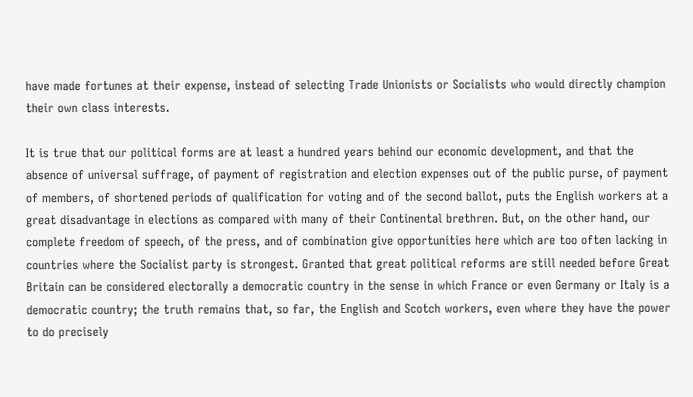have made fortunes at their expense, instead of selecting Trade Unionists or Socialists who would directly champion their own class interests.

It is true that our political forms are at least a hundred years behind our economic development, and that the absence of universal suffrage, of payment of registration and election expenses out of the public purse, of payment of members, of shortened periods of qualification for voting and of the second ballot, puts the English workers at a great disadvantage in elections as compared with many of their Continental brethren. But, on the other hand, our complete freedom of speech, of the press, and of combination give opportunities here which are too often lacking in countries where the Socialist party is strongest. Granted that great political reforms are still needed before Great Britain can be considered electorally a democratic country in the sense in which France or even Germany or Italy is a democratic country; the truth remains that, so far, the English and Scotch workers, even where they have the power to do precisely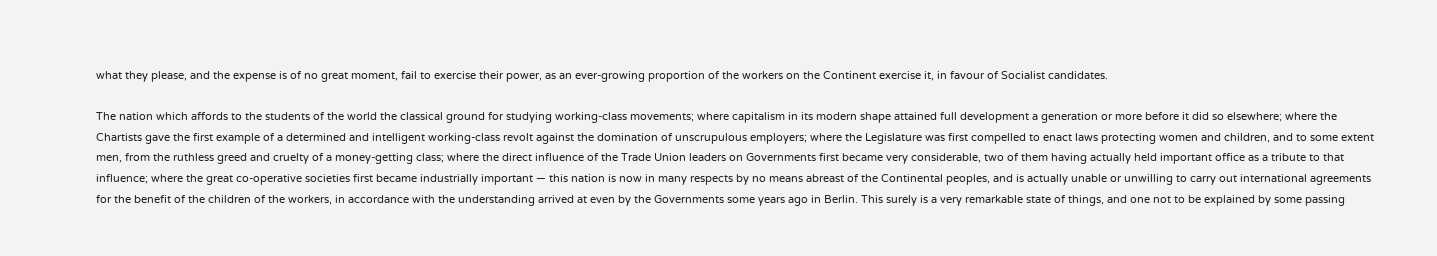what they please, and the expense is of no great moment, fail to exercise their power, as an ever-growing proportion of the workers on the Continent exercise it, in favour of Socialist candidates.

The nation which affords to the students of the world the classical ground for studying working-class movements; where capitalism in its modern shape attained full development a generation or more before it did so elsewhere; where the Chartists gave the first example of a determined and intelligent working-class revolt against the domination of unscrupulous employers; where the Legislature was first compelled to enact laws protecting women and children, and to some extent men, from the ruthless greed and cruelty of a money-getting class; where the direct influence of the Trade Union leaders on Governments first became very considerable, two of them having actually held important office as a tribute to that influence; where the great co-operative societies first became industrially important — this nation is now in many respects by no means abreast of the Continental peoples, and is actually unable or unwilling to carry out international agreements for the benefit of the children of the workers, in accordance with the understanding arrived at even by the Governments some years ago in Berlin. This surely is a very remarkable state of things, and one not to be explained by some passing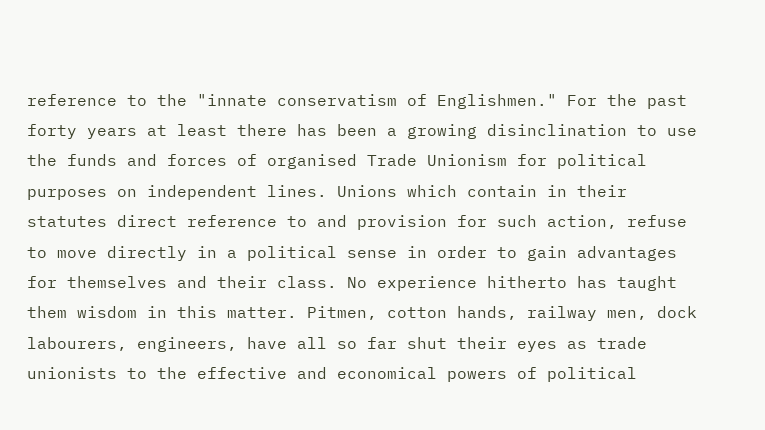reference to the "innate conservatism of Englishmen." For the past forty years at least there has been a growing disinclination to use the funds and forces of organised Trade Unionism for political purposes on independent lines. Unions which contain in their statutes direct reference to and provision for such action, refuse to move directly in a political sense in order to gain advantages for themselves and their class. No experience hitherto has taught them wisdom in this matter. Pitmen, cotton hands, railway men, dock labourers, engineers, have all so far shut their eyes as trade unionists to the effective and economical powers of political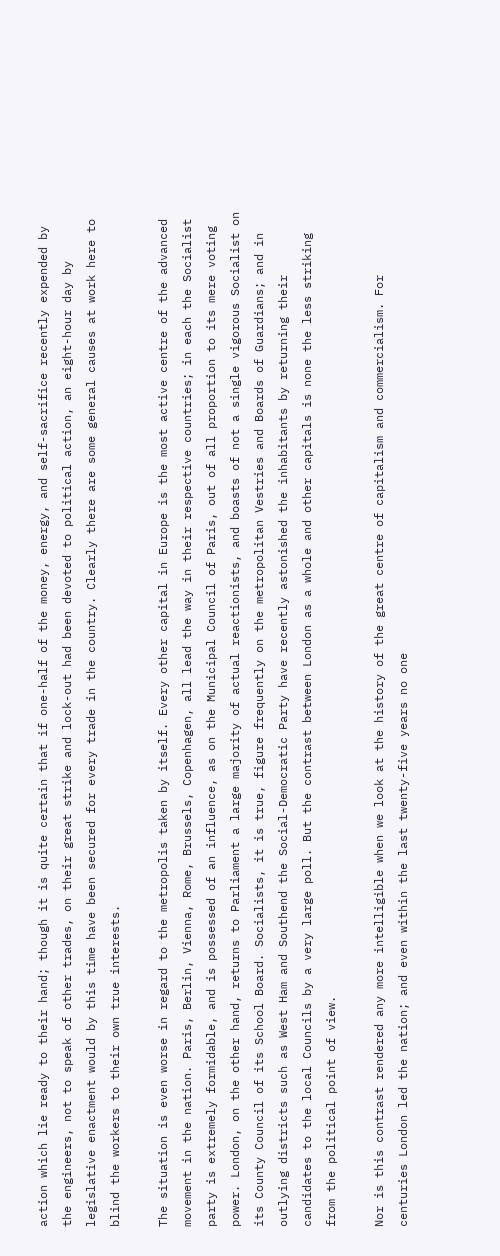action which lie ready to their hand; though it is quite certain that if one-half of the money, energy, and self-sacrifice recently expended by the engineers, not to speak of other trades, on their great strike and lock-out had been devoted to political action, an eight-hour day by legislative enactment would by this time have been secured for every trade in the country. Clearly there are some general causes at work here to blind the workers to their own true interests.

The situation is even worse in regard to the metropolis taken by itself. Every other capital in Europe is the most active centre of the advanced movement in the nation. Paris, Berlin, Vienna, Rome, Brussels, Copenhagen, all lead the way in their respective countries; in each the Socialist party is extremely formidable, and is possessed of an influence, as on the Municipal Council of Paris, out of all proportion to its mere voting power. London, on the other hand, returns to Parliament a large majority of actual reactionists, and boasts of not a single vigorous Socialist on its County Council of its School Board. Socialists, it is true, figure frequently on the metropolitan Vestries and Boards of Guardians; and in outlying districts such as West Ham and Southend the Social-Democratic Party have recently astonished the inhabitants by returning their candidates to the local Councils by a very large poll. But the contrast between London as a whole and other capitals is none the less striking from the political point of view.

Nor is this contrast rendered any more intelligible when we look at the history of the great centre of capitalism and commercialism. For centuries London led the nation; and even within the last twenty-five years no one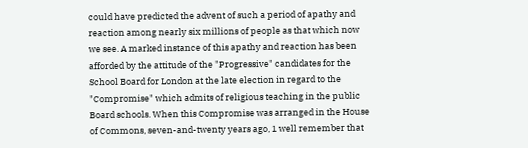could have predicted the advent of such a period of apathy and reaction among nearly six millions of people as that which now we see. A marked instance of this apathy and reaction has been afforded by the attitude of the "Progressive" candidates for the School Board for London at the late election in regard to the "Compromise" which admits of religious teaching in the public Board schools. When this Compromise was arranged in the House of Commons, seven-and-twenty years ago, 1 well remember that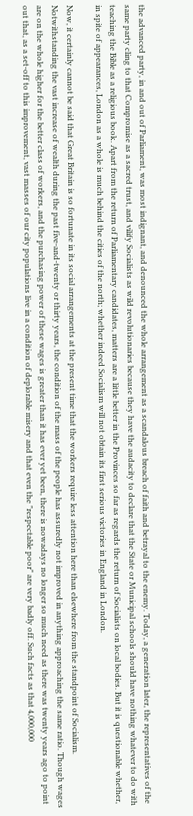the advanced party, in and out of Parliament, was most indignant, and denounced the whole arrangement as a scandalous breach of faith and betrayal to the enemy. Today, a generation later, the representatives of the same party cling to that Compromise as a sacred trust, and vilify Socialists as wild revolutionaries because they have the audacity to declare that the State or Municipal schools should have nothing whatever to do with teaching the Bible as a religious book. Apart from the return of Parliamentary candidates, matters are a little better in the Provinces so far as regards the return of Socialists on local bodies. But it is questionable whether, in spite of appearances, London as a whole is much behind the cities of the north; whether indeed Socialism will not obtain its first serious victories in England in London.

Now, it certainly cannot be said that Great Britain is so fortunate in its social arrangements at the present time that the workers require less attention here than elsewhere from the standpoint of Socialism. Notwithstanding the vast increase of wealth during the past five-and-twenty or thirty years, the condition of the mass of the people has assuredly not improved in anything approaching the same ratio. Though wages are on the whole higher for the better class of workers, and the purchasing power of these wages is greater than it has ever yet been, there is nowadays no longer so much need as there was twenty years ago to point out that, as a set-off to this improvement, vast masses of our city populations live in a condition of deplorable misery and that even the "respectable poor" are very badly off. Such facts as that 4,000,000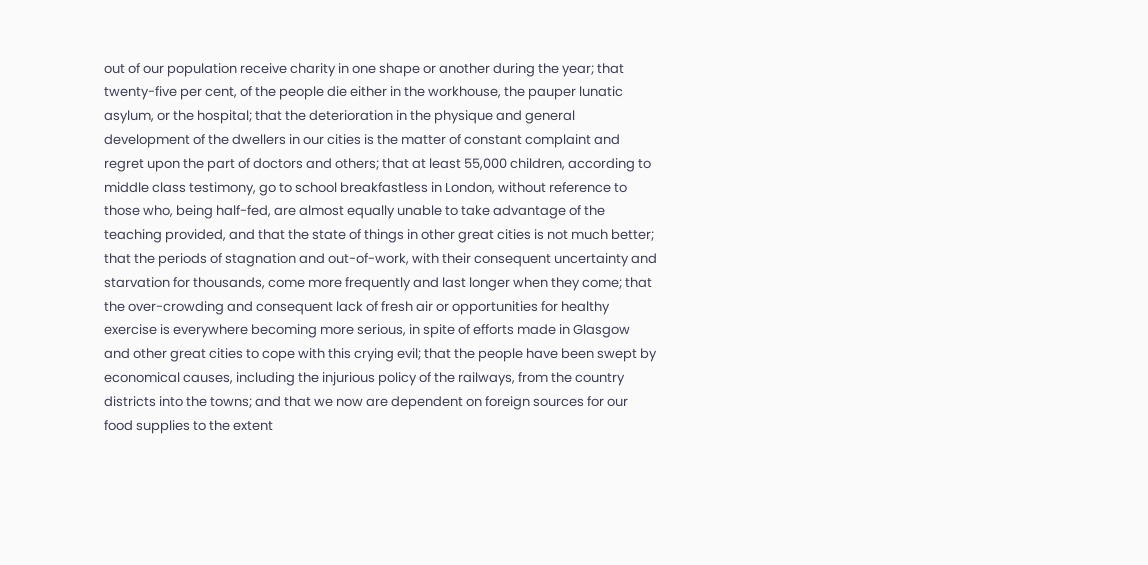out of our population receive charity in one shape or another during the year; that twenty-five per cent, of the people die either in the workhouse, the pauper lunatic asylum, or the hospital; that the deterioration in the physique and general development of the dwellers in our cities is the matter of constant complaint and regret upon the part of doctors and others; that at least 55,000 children, according to middle class testimony, go to school breakfastless in London, without reference to those who, being half-fed, are almost equally unable to take advantage of the teaching provided, and that the state of things in other great cities is not much better; that the periods of stagnation and out-of-work, with their consequent uncertainty and starvation for thousands, come more frequently and last longer when they come; that the over-crowding and consequent lack of fresh air or opportunities for healthy exercise is everywhere becoming more serious, in spite of efforts made in Glasgow and other great cities to cope with this crying evil; that the people have been swept by economical causes, including the injurious policy of the railways, from the country districts into the towns; and that we now are dependent on foreign sources for our food supplies to the extent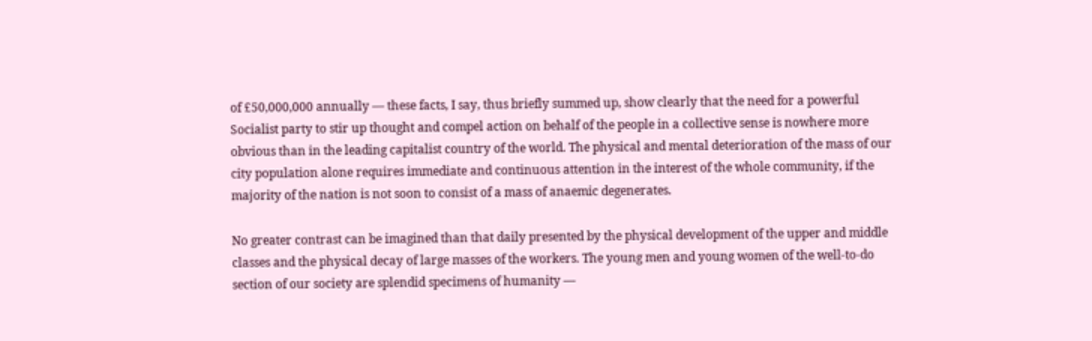of £50,000,000 annually — these facts, I say, thus briefly summed up, show clearly that the need for a powerful Socialist party to stir up thought and compel action on behalf of the people in a collective sense is nowhere more obvious than in the leading capitalist country of the world. The physical and mental deterioration of the mass of our city population alone requires immediate and continuous attention in the interest of the whole community, if the majority of the nation is not soon to consist of a mass of anaemic degenerates.

No greater contrast can be imagined than that daily presented by the physical development of the upper and middle classes and the physical decay of large masses of the workers. The young men and young women of the well-to-do section of our society are splendid specimens of humanity —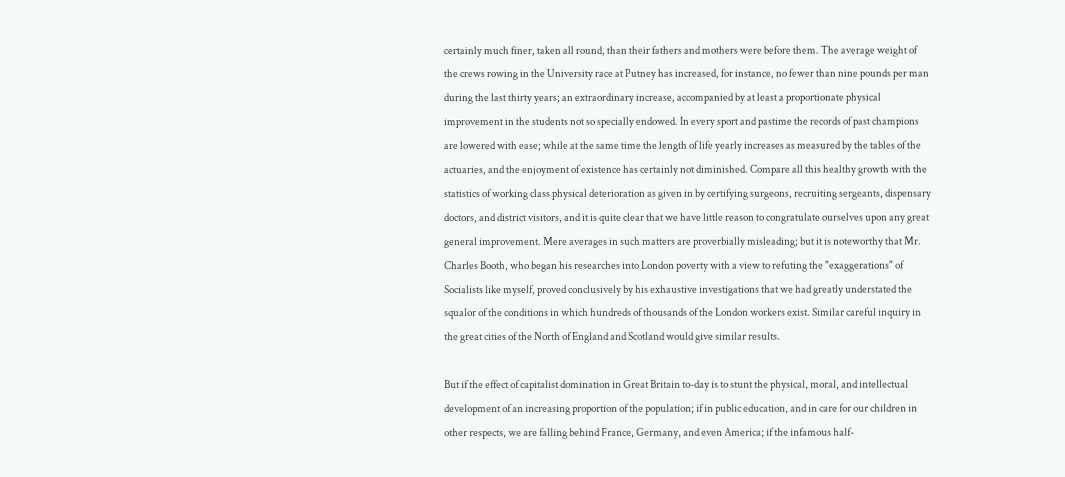certainly much finer, taken all round, than their fathers and mothers were before them. The average weight of the crews rowing in the University race at Putney has increased, for instance, no fewer than nine pounds per man during the last thirty years; an extraordinary increase, accompanied by at least a proportionate physical improvement in the students not so specially endowed. In every sport and pastime the records of past champions are lowered with ease; while at the same time the length of life yearly increases as measured by the tables of the actuaries, and the enjoyment of existence has certainly not diminished. Compare all this healthy growth with the statistics of working class physical deterioration as given in by certifying surgeons, recruiting sergeants, dispensary doctors, and district visitors, and it is quite clear that we have little reason to congratulate ourselves upon any great general improvement. Mere averages in such matters are proverbially misleading; but it is noteworthy that Mr. Charles Booth, who began his researches into London poverty with a view to refuting the "exaggerations" of Socialists like myself, proved conclusively by his exhaustive investigations that we had greatly understated the squalor of the conditions in which hundreds of thousands of the London workers exist. Similar careful inquiry in the great cities of the North of England and Scotland would give similar results.

But if the effect of capitalist domination in Great Britain to-day is to stunt the physical, moral, and intellectual development of an increasing proportion of the population; if in public education, and in care for our children in other respects, we are falling behind France, Germany, and even America; if the infamous half-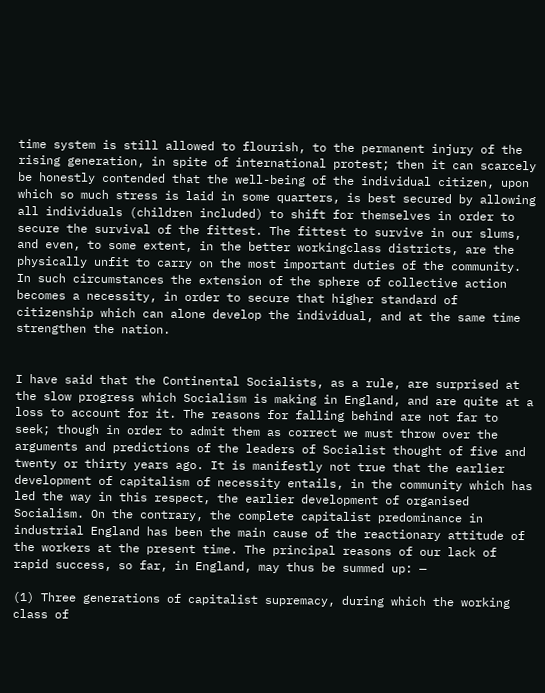time system is still allowed to flourish, to the permanent injury of the rising generation, in spite of international protest; then it can scarcely be honestly contended that the well-being of the individual citizen, upon which so much stress is laid in some quarters, is best secured by allowing all individuals (children included) to shift for themselves in order to secure the survival of the fittest. The fittest to survive in our slums, and even, to some extent, in the better workingclass districts, are the physically unfit to carry on the most important duties of the community. In such circumstances the extension of the sphere of collective action becomes a necessity, in order to secure that higher standard of citizenship which can alone develop the individual, and at the same time strengthen the nation.


I have said that the Continental Socialists, as a rule, are surprised at the slow progress which Socialism is making in England, and are quite at a loss to account for it. The reasons for falling behind are not far to seek; though in order to admit them as correct we must throw over the arguments and predictions of the leaders of Socialist thought of five and twenty or thirty years ago. It is manifestly not true that the earlier development of capitalism of necessity entails, in the community which has led the way in this respect, the earlier development of organised Socialism. On the contrary, the complete capitalist predominance in industrial England has been the main cause of the reactionary attitude of the workers at the present time. The principal reasons of our lack of rapid success, so far, in England, may thus be summed up: —

(1) Three generations of capitalist supremacy, during which the working class of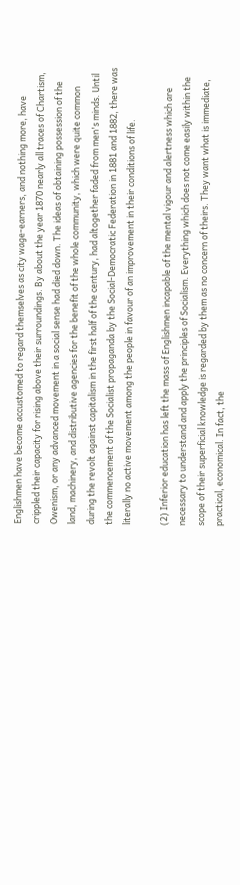Englishmen have become accustomed to regard themselves as city wage-earners, and nothing more, have crippled their capacity for rising above their surroundings. By about the year 1870 nearly all traces of Chartism, Owenism, or any advanced movement in a social sense had died down. The ideas of obtaining possession of the land, machinery, and distributive agencies for the benefit of the whole community, which were quite common during the revolt against capitalism in the first half of the century, had altogether faded from men's minds. Until the commencement of the Socialist propaganda by the Social-Democratic Federation in 1881 and 1882, there was literally no active movement among the people in favour of an improvement in their conditions of life.

(2) Inferior education has left the mass of Englishmen incapable of the mental vigour and alertness which are necessary to understand and apply the principles of Socialism. Everything which does not come easily within the scope of their superficial knowledge is regarded by them as no concern of theirs. They want what is immediate, practical, economical. In fact, the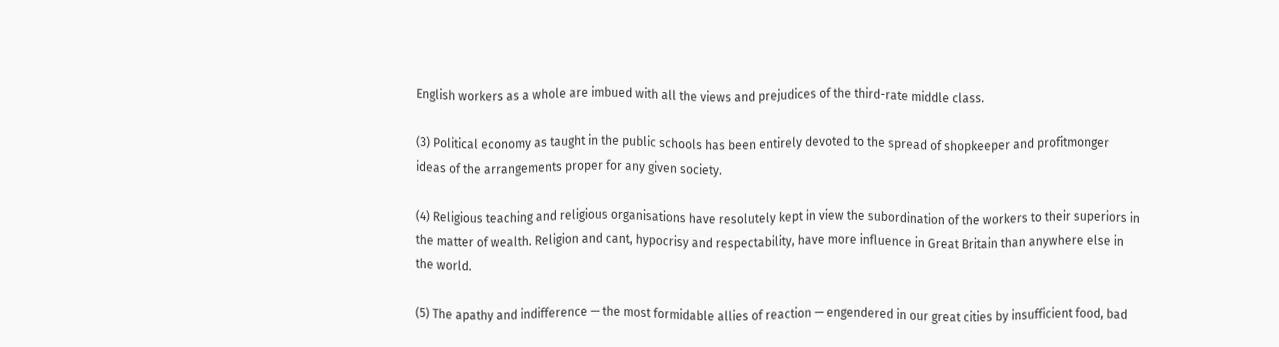English workers as a whole are imbued with all the views and prejudices of the third-rate middle class.

(3) Political economy as taught in the public schools has been entirely devoted to the spread of shopkeeper and profitmonger ideas of the arrangements proper for any given society.

(4) Religious teaching and religious organisations have resolutely kept in view the subordination of the workers to their superiors in the matter of wealth. Religion and cant, hypocrisy and respectability, have more influence in Great Britain than anywhere else in the world.

(5) The apathy and indifference — the most formidable allies of reaction — engendered in our great cities by insufficient food, bad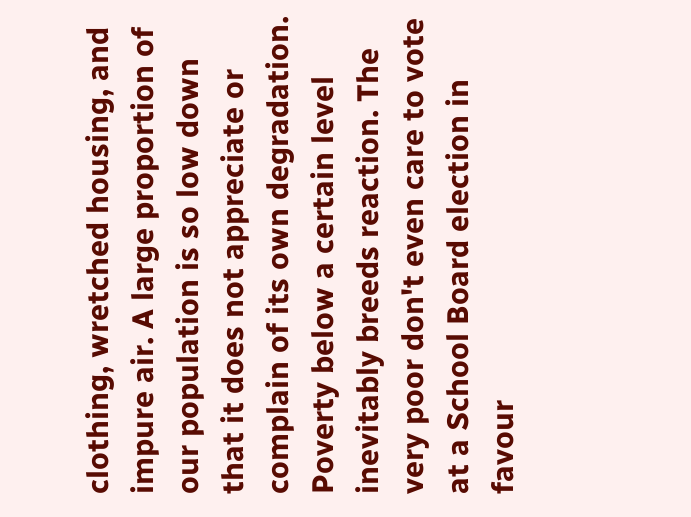clothing, wretched housing, and impure air. A large proportion of our population is so low down that it does not appreciate or complain of its own degradation. Poverty below a certain level inevitably breeds reaction. The very poor don't even care to vote at a School Board election in favour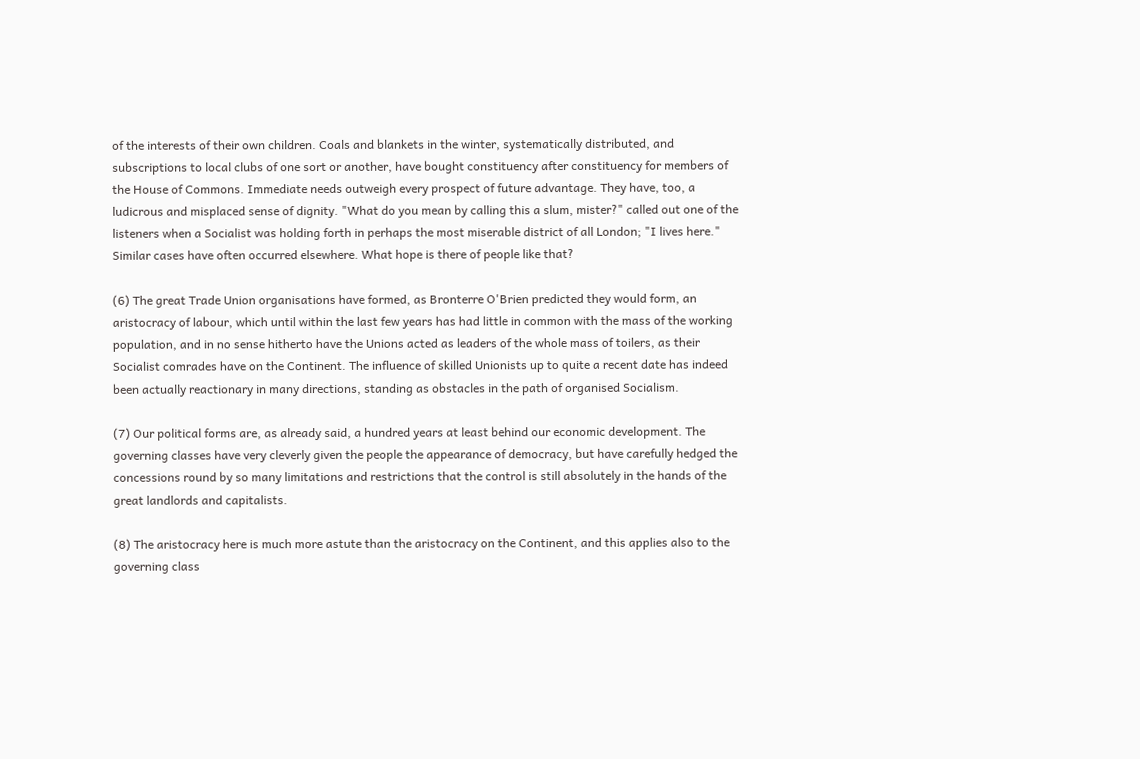of the interests of their own children. Coals and blankets in the winter, systematically distributed, and subscriptions to local clubs of one sort or another, have bought constituency after constituency for members of the House of Commons. Immediate needs outweigh every prospect of future advantage. They have, too, a ludicrous and misplaced sense of dignity. "What do you mean by calling this a slum, mister?" called out one of the listeners when a Socialist was holding forth in perhaps the most miserable district of all London; "I lives here." Similar cases have often occurred elsewhere. What hope is there of people like that?

(6) The great Trade Union organisations have formed, as Bronterre O'Brien predicted they would form, an aristocracy of labour, which until within the last few years has had little in common with the mass of the working population, and in no sense hitherto have the Unions acted as leaders of the whole mass of toilers, as their Socialist comrades have on the Continent. The influence of skilled Unionists up to quite a recent date has indeed been actually reactionary in many directions, standing as obstacles in the path of organised Socialism.

(7) Our political forms are, as already said, a hundred years at least behind our economic development. The governing classes have very cleverly given the people the appearance of democracy, but have carefully hedged the concessions round by so many limitations and restrictions that the control is still absolutely in the hands of the great landlords and capitalists.

(8) The aristocracy here is much more astute than the aristocracy on the Continent, and this applies also to the governing class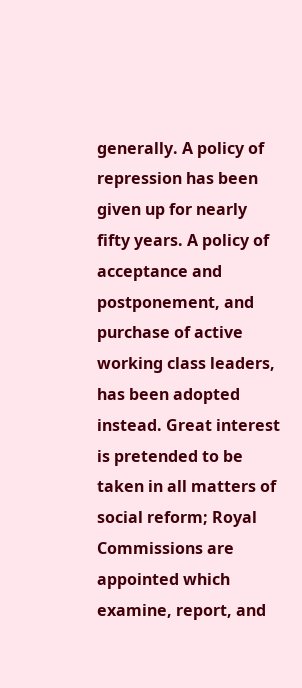generally. A policy of repression has been given up for nearly fifty years. A policy of acceptance and postponement, and purchase of active working class leaders, has been adopted instead. Great interest is pretended to be taken in all matters of social reform; Royal Commissions are appointed which examine, report, and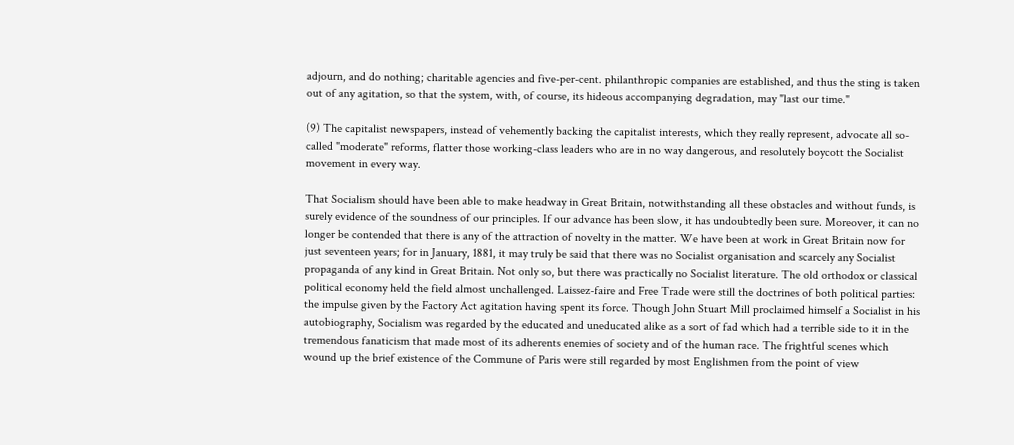adjourn, and do nothing; charitable agencies and five-per-cent. philanthropic companies are established, and thus the sting is taken out of any agitation, so that the system, with, of course, its hideous accompanying degradation, may "last our time."

(9) The capitalist newspapers, instead of vehemently backing the capitalist interests, which they really represent, advocate all so-called "moderate" reforms, flatter those working-class leaders who are in no way dangerous, and resolutely boycott the Socialist movement in every way.

That Socialism should have been able to make headway in Great Britain, notwithstanding all these obstacles and without funds, is surely evidence of the soundness of our principles. If our advance has been slow, it has undoubtedly been sure. Moreover, it can no longer be contended that there is any of the attraction of novelty in the matter. We have been at work in Great Britain now for just seventeen years; for in January, 1881, it may truly be said that there was no Socialist organisation and scarcely any Socialist propaganda of any kind in Great Britain. Not only so, but there was practically no Socialist literature. The old orthodox or classical political economy held the field almost unchallenged. Laissez-faire and Free Trade were still the doctrines of both political parties: the impulse given by the Factory Act agitation having spent its force. Though John Stuart Mill proclaimed himself a Socialist in his autobiography, Socialism was regarded by the educated and uneducated alike as a sort of fad which had a terrible side to it in the tremendous fanaticism that made most of its adherents enemies of society and of the human race. The frightful scenes which wound up the brief existence of the Commune of Paris were still regarded by most Englishmen from the point of view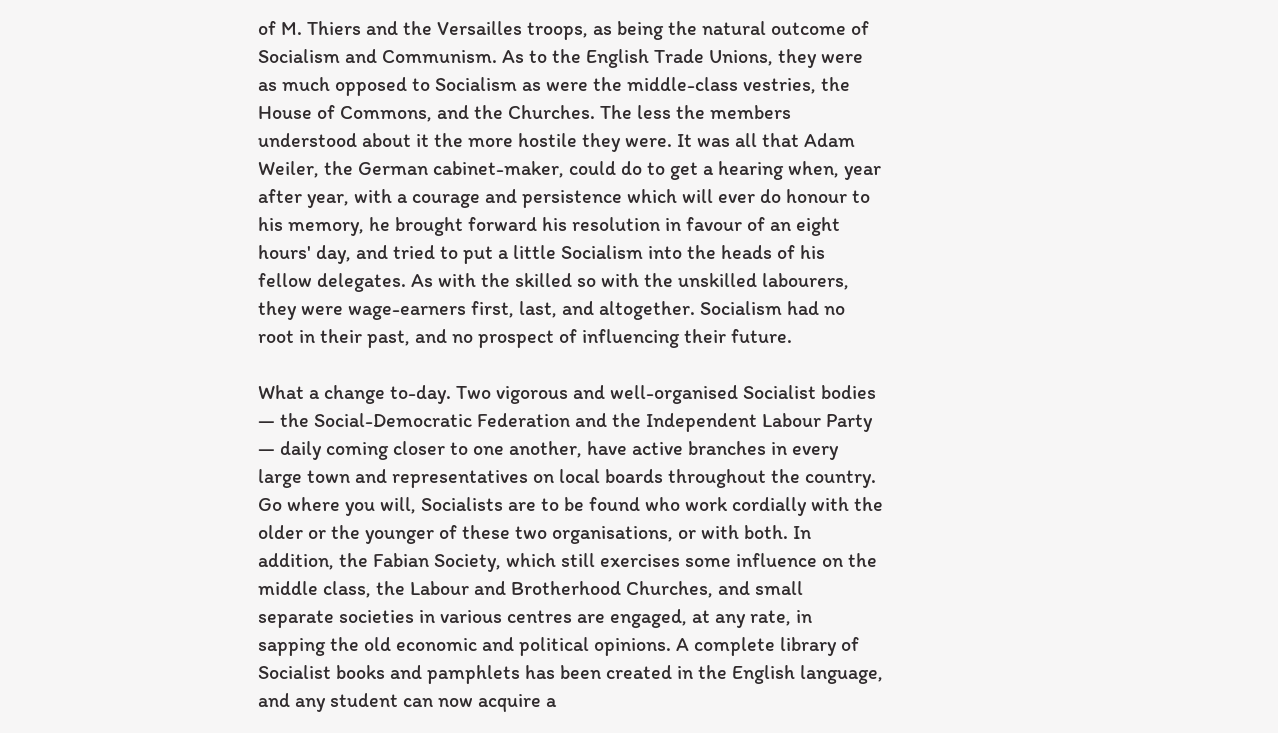of M. Thiers and the Versailles troops, as being the natural outcome of Socialism and Communism. As to the English Trade Unions, they were as much opposed to Socialism as were the middle-class vestries, the House of Commons, and the Churches. The less the members understood about it the more hostile they were. It was all that Adam Weiler, the German cabinet-maker, could do to get a hearing when, year after year, with a courage and persistence which will ever do honour to his memory, he brought forward his resolution in favour of an eight hours' day, and tried to put a little Socialism into the heads of his fellow delegates. As with the skilled so with the unskilled labourers, they were wage-earners first, last, and altogether. Socialism had no root in their past, and no prospect of influencing their future.

What a change to-day. Two vigorous and well-organised Socialist bodies — the Social-Democratic Federation and the Independent Labour Party — daily coming closer to one another, have active branches in every large town and representatives on local boards throughout the country. Go where you will, Socialists are to be found who work cordially with the older or the younger of these two organisations, or with both. In addition, the Fabian Society, which still exercises some influence on the middle class, the Labour and Brotherhood Churches, and small separate societies in various centres are engaged, at any rate, in sapping the old economic and political opinions. A complete library of Socialist books and pamphlets has been created in the English language, and any student can now acquire a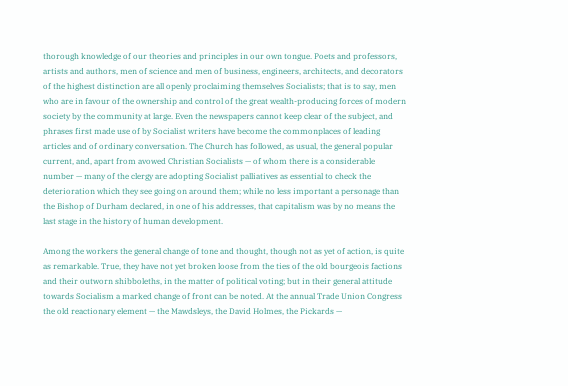thorough knowledge of our theories and principles in our own tongue. Poets and professors, artists and authors, men of science and men of business, engineers, architects, and decorators of the highest distinction are all openly proclaiming themselves Socialists; that is to say, men who are in favour of the ownership and control of the great wealth-producing forces of modern society by the community at large. Even the newspapers cannot keep clear of the subject, and phrases first made use of by Socialist writers have become the commonplaces of leading articles and of ordinary conversation. The Church has followed, as usual, the general popular current, and, apart from avowed Christian Socialists — of whom there is a considerable number — many of the clergy are adopting Socialist palliatives as essential to check the deterioration which they see going on around them; while no less important a personage than the Bishop of Durham declared, in one of his addresses, that capitalism was by no means the last stage in the history of human development.

Among the workers the general change of tone and thought, though not as yet of action, is quite as remarkable. True, they have not yet broken loose from the ties of the old bourgeois factions and their outworn shibboleths, in the matter of political voting; but in their general attitude towards Socialism a marked change of front can be noted. At the annual Trade Union Congress the old reactionary element — the Mawdsleys, the David Holmes, the Pickards —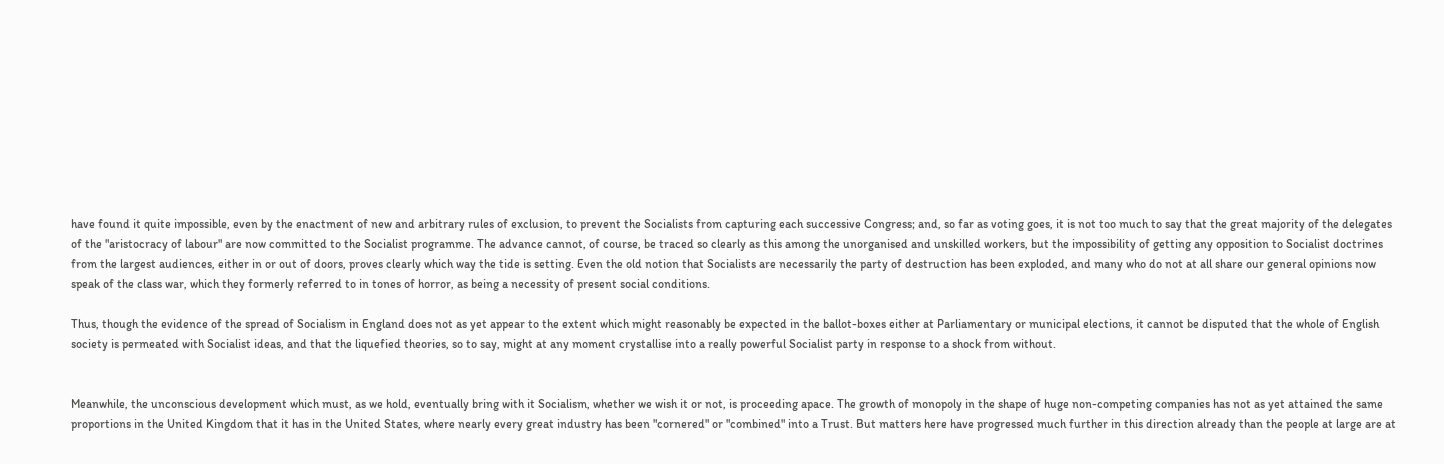have found it quite impossible, even by the enactment of new and arbitrary rules of exclusion, to prevent the Socialists from capturing each successive Congress; and, so far as voting goes, it is not too much to say that the great majority of the delegates of the "aristocracy of labour" are now committed to the Socialist programme. The advance cannot, of course, be traced so clearly as this among the unorganised and unskilled workers, but the impossibility of getting any opposition to Socialist doctrines from the largest audiences, either in or out of doors, proves clearly which way the tide is setting. Even the old notion that Socialists are necessarily the party of destruction has been exploded, and many who do not at all share our general opinions now speak of the class war, which they formerly referred to in tones of horror, as being a necessity of present social conditions.

Thus, though the evidence of the spread of Socialism in England does not as yet appear to the extent which might reasonably be expected in the ballot-boxes either at Parliamentary or municipal elections, it cannot be disputed that the whole of English society is permeated with Socialist ideas, and that the liquefied theories, so to say, might at any moment crystallise into a really powerful Socialist party in response to a shock from without.


Meanwhile, the unconscious development which must, as we hold, eventually bring with it Socialism, whether we wish it or not, is proceeding apace. The growth of monopoly in the shape of huge non-competing companies has not as yet attained the same proportions in the United Kingdom that it has in the United States, where nearly every great industry has been "cornered" or "combined" into a Trust. But matters here have progressed much further in this direction already than the people at large are at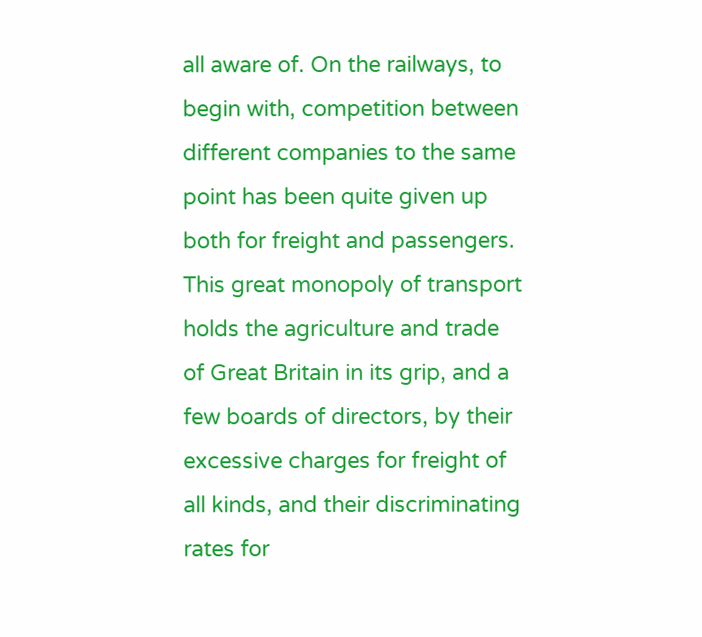all aware of. On the railways, to begin with, competition between different companies to the same point has been quite given up both for freight and passengers. This great monopoly of transport holds the agriculture and trade of Great Britain in its grip, and a few boards of directors, by their excessive charges for freight of all kinds, and their discriminating rates for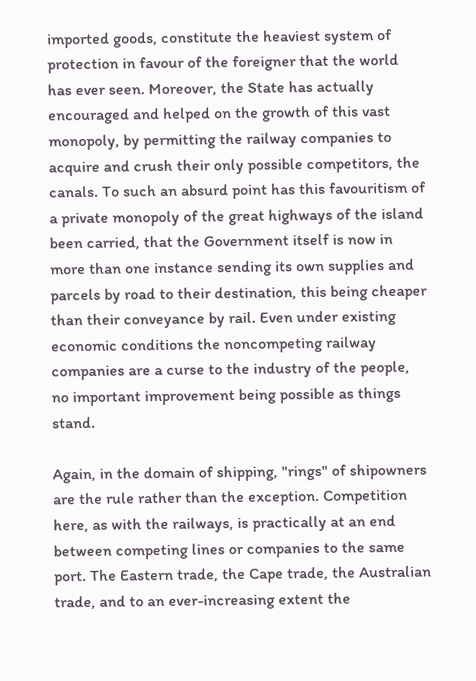imported goods, constitute the heaviest system of protection in favour of the foreigner that the world has ever seen. Moreover, the State has actually encouraged and helped on the growth of this vast monopoly, by permitting the railway companies to acquire and crush their only possible competitors, the canals. To such an absurd point has this favouritism of a private monopoly of the great highways of the island been carried, that the Government itself is now in more than one instance sending its own supplies and parcels by road to their destination, this being cheaper than their conveyance by rail. Even under existing economic conditions the noncompeting railway companies are a curse to the industry of the people, no important improvement being possible as things stand.

Again, in the domain of shipping, "rings" of shipowners are the rule rather than the exception. Competition here, as with the railways, is practically at an end between competing lines or companies to the same port. The Eastern trade, the Cape trade, the Australian trade, and to an ever-increasing extent the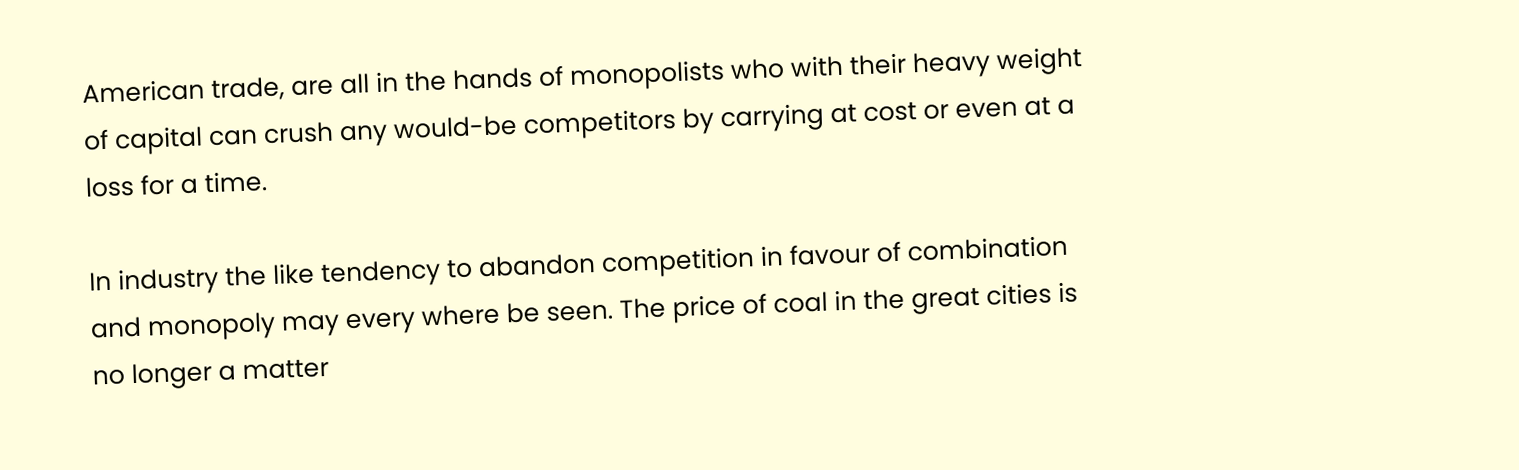American trade, are all in the hands of monopolists who with their heavy weight of capital can crush any would-be competitors by carrying at cost or even at a loss for a time.

In industry the like tendency to abandon competition in favour of combination and monopoly may every where be seen. The price of coal in the great cities is no longer a matter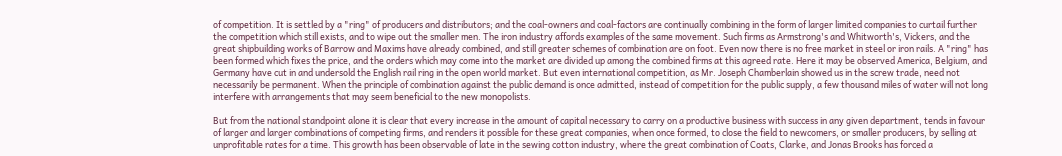of competition. It is settled by a "ring" of producers and distributors; and the coal-owners and coal-factors are continually combining in the form of larger limited companies to curtail further the competition which still exists, and to wipe out the smaller men. The iron industry affords examples of the same movement. Such firms as Armstrong's and Whitworth's, Vickers, and the great shipbuilding works of Barrow and Maxims have already combined, and still greater schemes of combination are on foot. Even now there is no free market in steel or iron rails. A "ring" has been formed which fixes the price, and the orders which may come into the market are divided up among the combined firms at this agreed rate. Here it may be observed America, Belgium, and Germany have cut in and undersold the English rail ring in the open world market. But even international competition, as Mr. Joseph Chamberlain showed us in the screw trade, need not necessarily be permanent. When the principle of combination against the public demand is once admitted, instead of competition for the public supply, a few thousand miles of water will not long interfere with arrangements that may seem beneficial to the new monopolists.

But from the national standpoint alone it is clear that every increase in the amount of capital necessary to carry on a productive business with success in any given department, tends in favour of larger and larger combinations of competing firms, and renders it possible for these great companies, when once formed, to close the field to newcomers, or smaller producers, by selling at unprofitable rates for a time. This growth has been observable of late in the sewing cotton industry, where the great combination of Coats, Clarke, and Jonas Brooks has forced a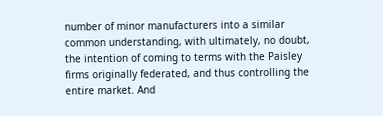number of minor manufacturers into a similar common understanding, with ultimately, no doubt, the intention of coming to terms with the Paisley firms originally federated, and thus controlling the entire market. And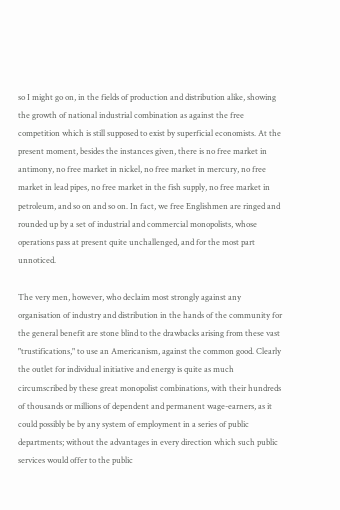so I might go on, in the fields of production and distribution alike, showing the growth of national industrial combination as against the free competition which is still supposed to exist by superficial economists. At the present moment, besides the instances given, there is no free market in antimony, no free market in nickel, no free market in mercury, no free market in lead pipes, no free market in the fish supply, no free market in petroleum, and so on and so on. In fact, we free Englishmen are ringed and rounded up by a set of industrial and commercial monopolists, whose operations pass at present quite unchallenged, and for the most part unnoticed.

The very men, however, who declaim most strongly against any organisation of industry and distribution in the hands of the community for the general benefit are stone blind to the drawbacks arising from these vast "trustifications," to use an Americanism, against the common good. Clearly the outlet for individual initiative and energy is quite as much circumscribed by these great monopolist combinations, with their hundreds of thousands or millions of dependent and permanent wage-earners, as it could possibly be by any system of employment in a series of public departments; without the advantages in every direction which such public services would offer to the public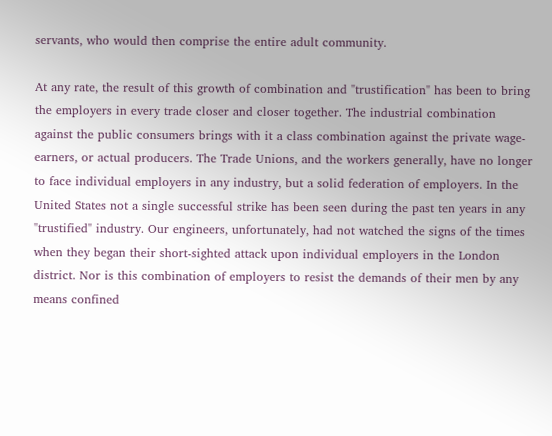servants, who would then comprise the entire adult community.

At any rate, the result of this growth of combination and "trustification" has been to bring the employers in every trade closer and closer together. The industrial combination against the public consumers brings with it a class combination against the private wage-earners, or actual producers. The Trade Unions, and the workers generally, have no longer to face individual employers in any industry, but a solid federation of employers. In the United States not a single successful strike has been seen during the past ten years in any "trustified" industry. Our engineers, unfortunately, had not watched the signs of the times when they began their short-sighted attack upon individual employers in the London district. Nor is this combination of employers to resist the demands of their men by any means confined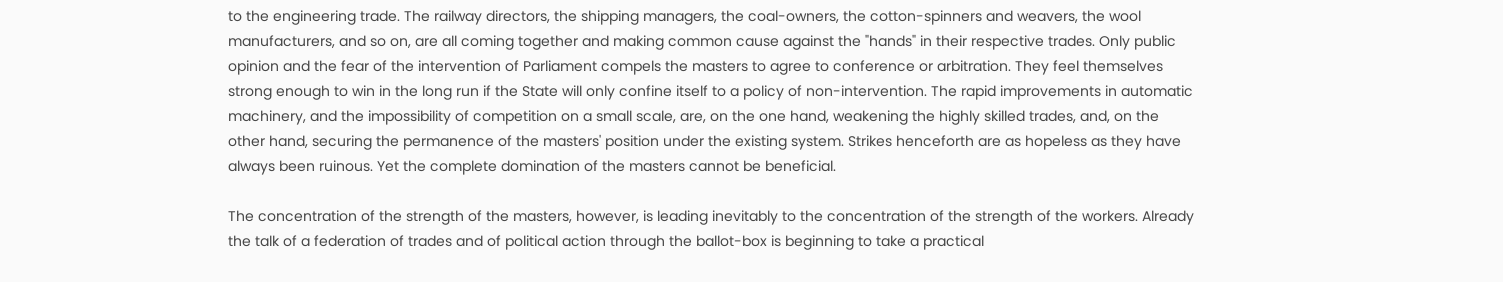to the engineering trade. The railway directors, the shipping managers, the coal-owners, the cotton-spinners and weavers, the wool manufacturers, and so on, are all coming together and making common cause against the "hands" in their respective trades. Only public opinion and the fear of the intervention of Parliament compels the masters to agree to conference or arbitration. They feel themselves strong enough to win in the long run if the State will only confine itself to a policy of non-intervention. The rapid improvements in automatic machinery, and the impossibility of competition on a small scale, are, on the one hand, weakening the highly skilled trades, and, on the other hand, securing the permanence of the masters' position under the existing system. Strikes henceforth are as hopeless as they have always been ruinous. Yet the complete domination of the masters cannot be beneficial.

The concentration of the strength of the masters, however, is leading inevitably to the concentration of the strength of the workers. Already the talk of a federation of trades and of political action through the ballot-box is beginning to take a practical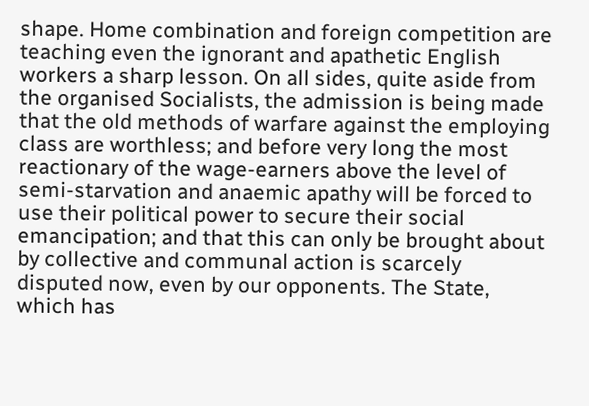shape. Home combination and foreign competition are teaching even the ignorant and apathetic English workers a sharp lesson. On all sides, quite aside from the organised Socialists, the admission is being made that the old methods of warfare against the employing class are worthless; and before very long the most reactionary of the wage-earners above the level of semi-starvation and anaemic apathy will be forced to use their political power to secure their social emancipation; and that this can only be brought about by collective and communal action is scarcely disputed now, even by our opponents. The State, which has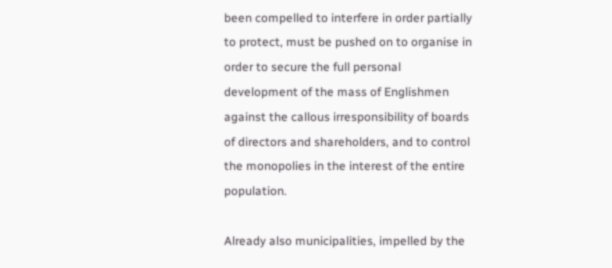been compelled to interfere in order partially to protect, must be pushed on to organise in order to secure the full personal development of the mass of Englishmen against the callous irresponsibility of boards of directors and shareholders, and to control the monopolies in the interest of the entire population.

Already also municipalities, impelled by the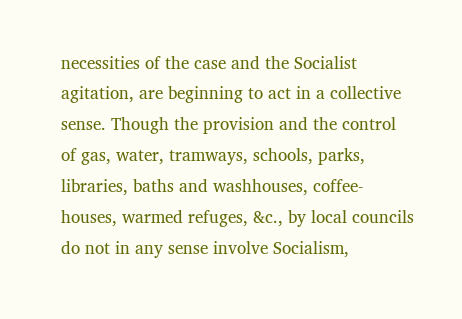necessities of the case and the Socialist agitation, are beginning to act in a collective sense. Though the provision and the control of gas, water, tramways, schools, parks, libraries, baths and washhouses, coffee-houses, warmed refuges, &c., by local councils do not in any sense involve Socialism,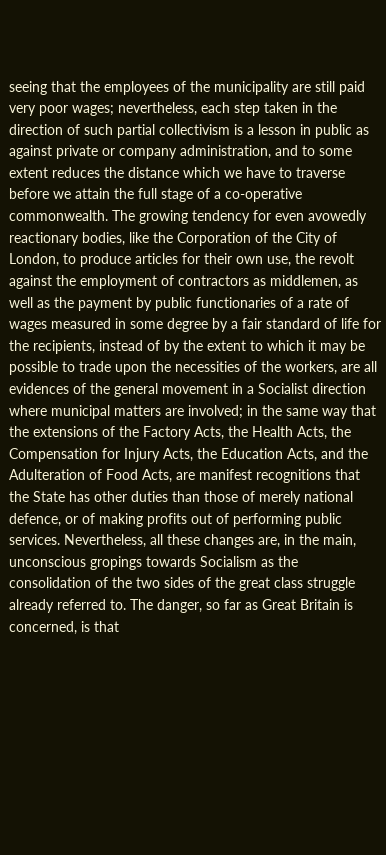seeing that the employees of the municipality are still paid very poor wages; nevertheless, each step taken in the direction of such partial collectivism is a lesson in public as against private or company administration, and to some extent reduces the distance which we have to traverse before we attain the full stage of a co-operative commonwealth. The growing tendency for even avowedly reactionary bodies, like the Corporation of the City of London, to produce articles for their own use, the revolt against the employment of contractors as middlemen, as well as the payment by public functionaries of a rate of wages measured in some degree by a fair standard of life for the recipients, instead of by the extent to which it may be possible to trade upon the necessities of the workers, are all evidences of the general movement in a Socialist direction where municipal matters are involved; in the same way that the extensions of the Factory Acts, the Health Acts, the Compensation for Injury Acts, the Education Acts, and the Adulteration of Food Acts, are manifest recognitions that the State has other duties than those of merely national defence, or of making profits out of performing public services. Nevertheless, all these changes are, in the main, unconscious gropings towards Socialism as the consolidation of the two sides of the great class struggle already referred to. The danger, so far as Great Britain is concerned, is that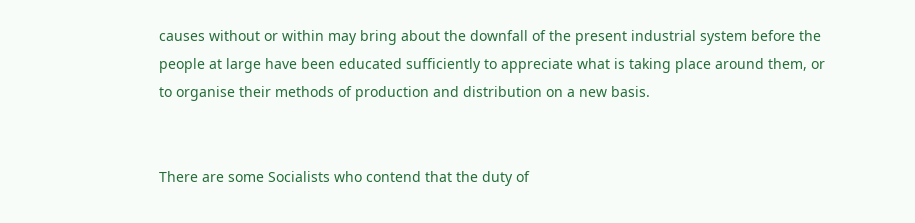causes without or within may bring about the downfall of the present industrial system before the people at large have been educated sufficiently to appreciate what is taking place around them, or to organise their methods of production and distribution on a new basis.


There are some Socialists who contend that the duty of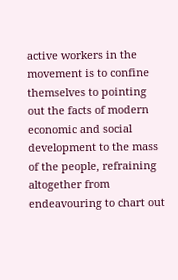active workers in the movement is to confine themselves to pointing out the facts of modern economic and social development to the mass of the people, refraining altogether from endeavouring to chart out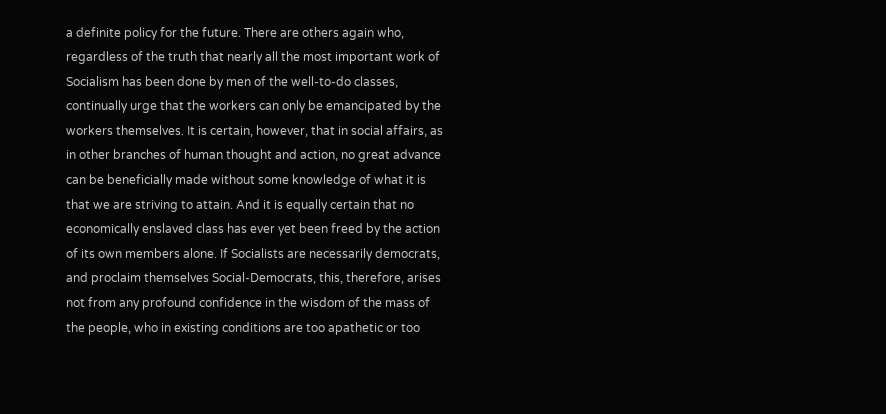a definite policy for the future. There are others again who, regardless of the truth that nearly all the most important work of Socialism has been done by men of the well-to-do classes, continually urge that the workers can only be emancipated by the workers themselves. It is certain, however, that in social affairs, as in other branches of human thought and action, no great advance can be beneficially made without some knowledge of what it is that we are striving to attain. And it is equally certain that no economically enslaved class has ever yet been freed by the action of its own members alone. If Socialists are necessarily democrats, and proclaim themselves Social-Democrats, this, therefore, arises not from any profound confidence in the wisdom of the mass of the people, who in existing conditions are too apathetic or too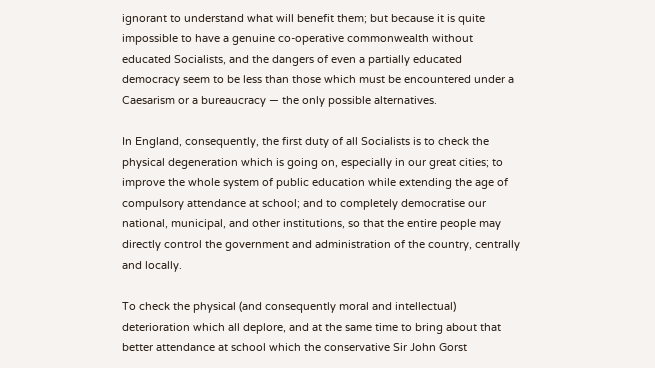ignorant to understand what will benefit them; but because it is quite impossible to have a genuine co-operative commonwealth without educated Socialists, and the dangers of even a partially educated democracy seem to be less than those which must be encountered under a Caesarism or a bureaucracy — the only possible alternatives.

In England, consequently, the first duty of all Socialists is to check the physical degeneration which is going on, especially in our great cities; to improve the whole system of public education while extending the age of compulsory attendance at school; and to completely democratise our national, municipal, and other institutions, so that the entire people may directly control the government and administration of the country, centrally and locally.

To check the physical (and consequently moral and intellectual) deterioration which all deplore, and at the same time to bring about that better attendance at school which the conservative Sir John Gorst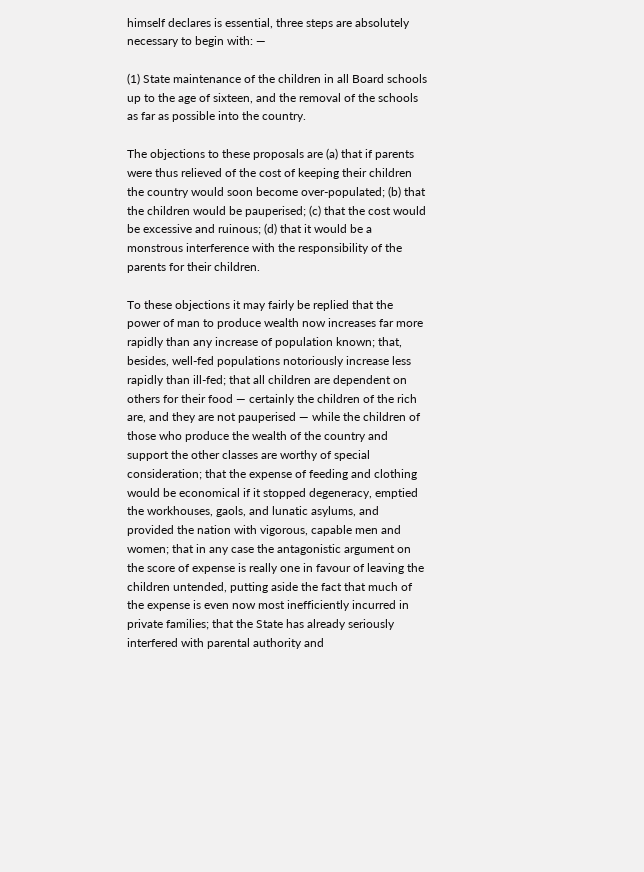himself declares is essential, three steps are absolutely necessary to begin with: —

(1) State maintenance of the children in all Board schools up to the age of sixteen, and the removal of the schools as far as possible into the country.

The objections to these proposals are (a) that if parents were thus relieved of the cost of keeping their children the country would soon become over-populated; (b) that the children would be pauperised; (c) that the cost would be excessive and ruinous; (d) that it would be a monstrous interference with the responsibility of the parents for their children.

To these objections it may fairly be replied that the power of man to produce wealth now increases far more rapidly than any increase of population known; that, besides, well-fed populations notoriously increase less rapidly than ill-fed; that all children are dependent on others for their food — certainly the children of the rich are, and they are not pauperised — while the children of those who produce the wealth of the country and support the other classes are worthy of special consideration; that the expense of feeding and clothing would be economical if it stopped degeneracy, emptied the workhouses, gaols, and lunatic asylums, and provided the nation with vigorous, capable men and women; that in any case the antagonistic argument on the score of expense is really one in favour of leaving the children untended, putting aside the fact that much of the expense is even now most inefficiently incurred in private families; that the State has already seriously interfered with parental authority and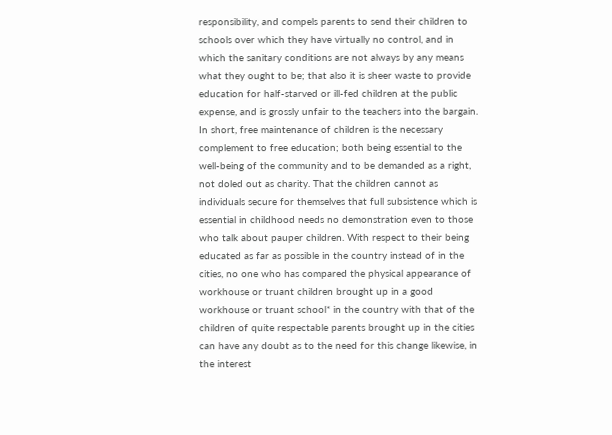responsibility, and compels parents to send their children to schools over which they have virtually no control, and in which the sanitary conditions are not always by any means what they ought to be; that also it is sheer waste to provide education for half-starved or ill-fed children at the public expense, and is grossly unfair to the teachers into the bargain. In short, free maintenance of children is the necessary complement to free education; both being essential to the well-being of the community and to be demanded as a right, not doled out as charity. That the children cannot as individuals secure for themselves that full subsistence which is essential in childhood needs no demonstration even to those who talk about pauper children. With respect to their being educated as far as possible in the country instead of in the cities, no one who has compared the physical appearance of workhouse or truant children brought up in a good workhouse or truant school* in the country with that of the children of quite respectable parents brought up in the cities can have any doubt as to the need for this change likewise, in the interest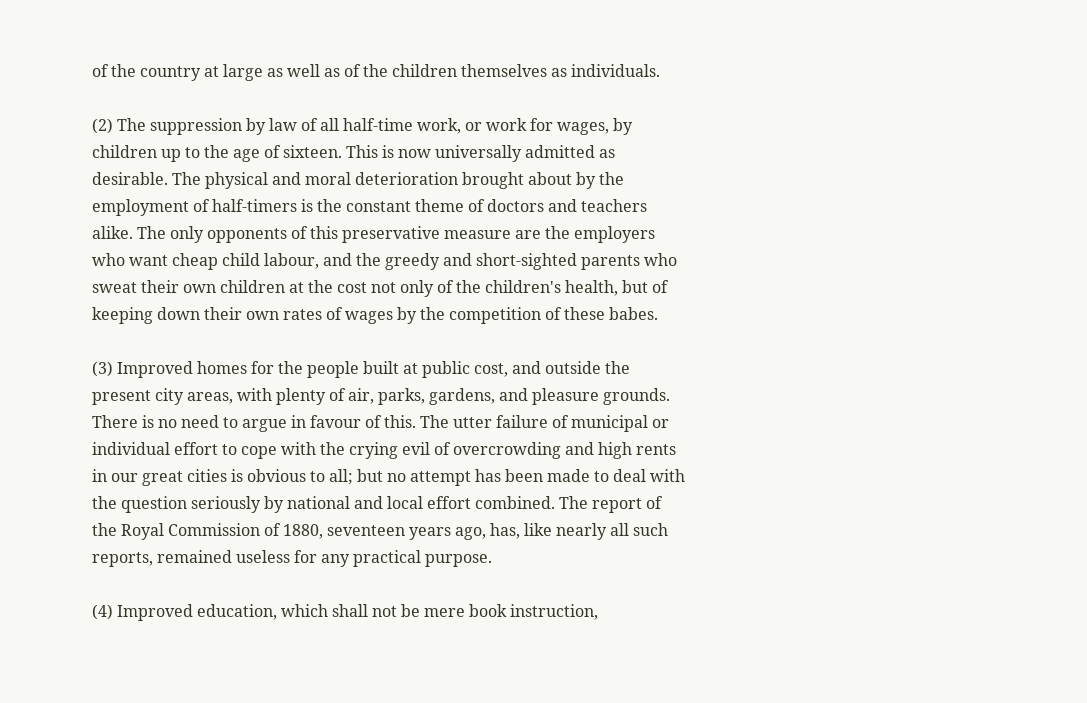of the country at large as well as of the children themselves as individuals.

(2) The suppression by law of all half-time work, or work for wages, by children up to the age of sixteen. This is now universally admitted as desirable. The physical and moral deterioration brought about by the employment of half-timers is the constant theme of doctors and teachers alike. The only opponents of this preservative measure are the employers who want cheap child labour, and the greedy and short-sighted parents who sweat their own children at the cost not only of the children's health, but of keeping down their own rates of wages by the competition of these babes.

(3) Improved homes for the people built at public cost, and outside the present city areas, with plenty of air, parks, gardens, and pleasure grounds. There is no need to argue in favour of this. The utter failure of municipal or individual effort to cope with the crying evil of overcrowding and high rents in our great cities is obvious to all; but no attempt has been made to deal with the question seriously by national and local effort combined. The report of the Royal Commission of 1880, seventeen years ago, has, like nearly all such reports, remained useless for any practical purpose.

(4) Improved education, which shall not be mere book instruction,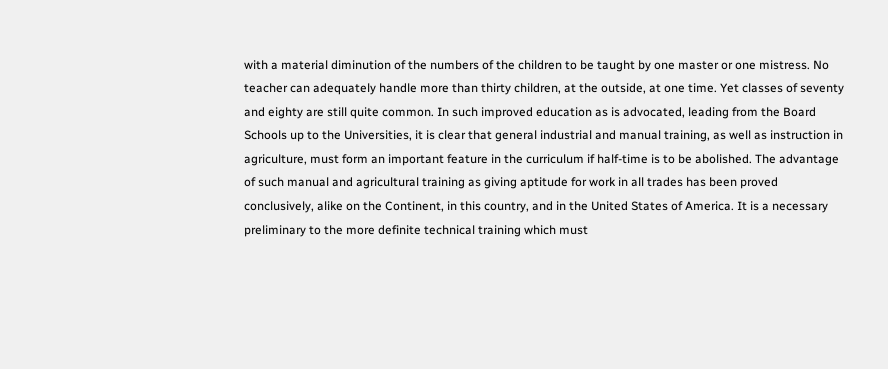with a material diminution of the numbers of the children to be taught by one master or one mistress. No teacher can adequately handle more than thirty children, at the outside, at one time. Yet classes of seventy and eighty are still quite common. In such improved education as is advocated, leading from the Board Schools up to the Universities, it is clear that general industrial and manual training, as well as instruction in agriculture, must form an important feature in the curriculum if half-time is to be abolished. The advantage of such manual and agricultural training as giving aptitude for work in all trades has been proved conclusively, alike on the Continent, in this country, and in the United States of America. It is a necessary preliminary to the more definite technical training which must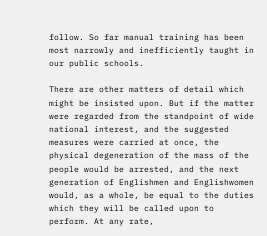follow. So far manual training has been most narrowly and inefficiently taught in our public schools.

There are other matters of detail which might be insisted upon. But if the matter were regarded from the standpoint of wide national interest, and the suggested measures were carried at once, the physical degeneration of the mass of the people would be arrested, and the next generation of Englishmen and Englishwomen would, as a whole, be equal to the duties which they will be called upon to perform. At any rate,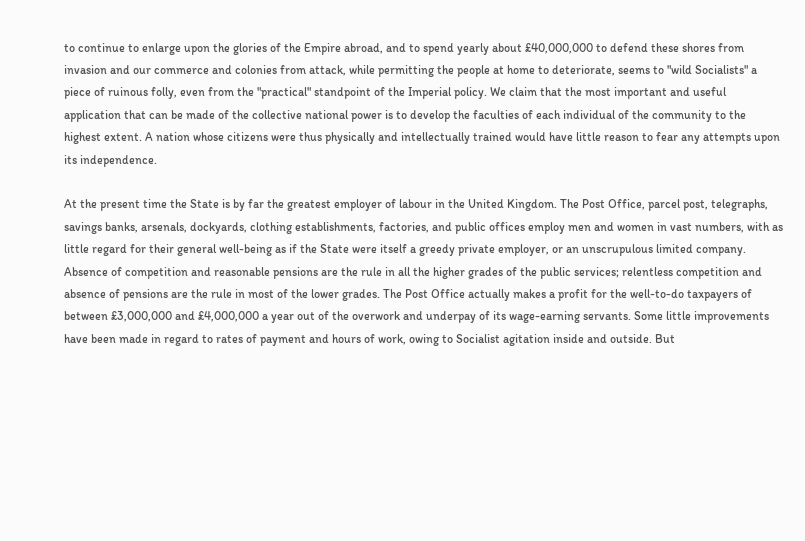to continue to enlarge upon the glories of the Empire abroad, and to spend yearly about £40,000,000 to defend these shores from invasion and our commerce and colonies from attack, while permitting the people at home to deteriorate, seems to "wild Socialists" a piece of ruinous folly, even from the "practical" standpoint of the Imperial policy. We claim that the most important and useful application that can be made of the collective national power is to develop the faculties of each individual of the community to the highest extent. A nation whose citizens were thus physically and intellectually trained would have little reason to fear any attempts upon its independence.

At the present time the State is by far the greatest employer of labour in the United Kingdom. The Post Office, parcel post, telegraphs, savings banks, arsenals, dockyards, clothing establishments, factories, and public offices employ men and women in vast numbers, with as little regard for their general well-being as if the State were itself a greedy private employer, or an unscrupulous limited company. Absence of competition and reasonable pensions are the rule in all the higher grades of the public services; relentless competition and absence of pensions are the rule in most of the lower grades. The Post Office actually makes a profit for the well-to-do taxpayers of between £3,000,000 and £4,000,000 a year out of the overwork and underpay of its wage-earning servants. Some little improvements have been made in regard to rates of payment and hours of work, owing to Socialist agitation inside and outside. But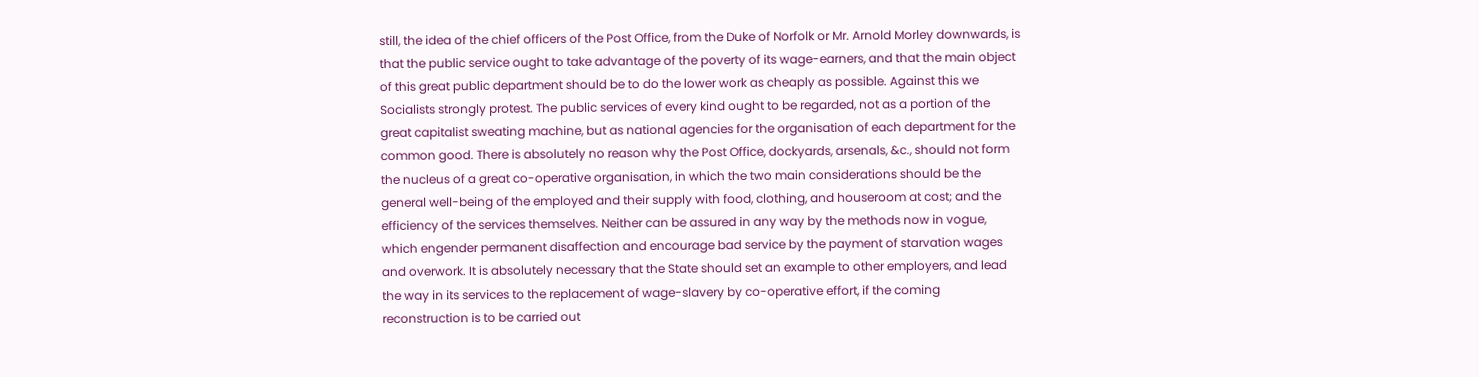still, the idea of the chief officers of the Post Office, from the Duke of Norfolk or Mr. Arnold Morley downwards, is that the public service ought to take advantage of the poverty of its wage-earners, and that the main object of this great public department should be to do the lower work as cheaply as possible. Against this we Socialists strongly protest. The public services of every kind ought to be regarded, not as a portion of the great capitalist sweating machine, but as national agencies for the organisation of each department for the common good. There is absolutely no reason why the Post Office, dockyards, arsenals, &c., should not form the nucleus of a great co-operative organisation, in which the two main considerations should be the general well-being of the employed and their supply with food, clothing, and houseroom at cost; and the efficiency of the services themselves. Neither can be assured in any way by the methods now in vogue, which engender permanent disaffection and encourage bad service by the payment of starvation wages and overwork. It is absolutely necessary that the State should set an example to other employers, and lead the way in its services to the replacement of wage-slavery by co-operative effort, if the coming reconstruction is to be carried out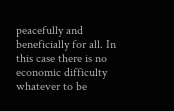peacefully and beneficially for all. In this case there is no economic difficulty whatever to be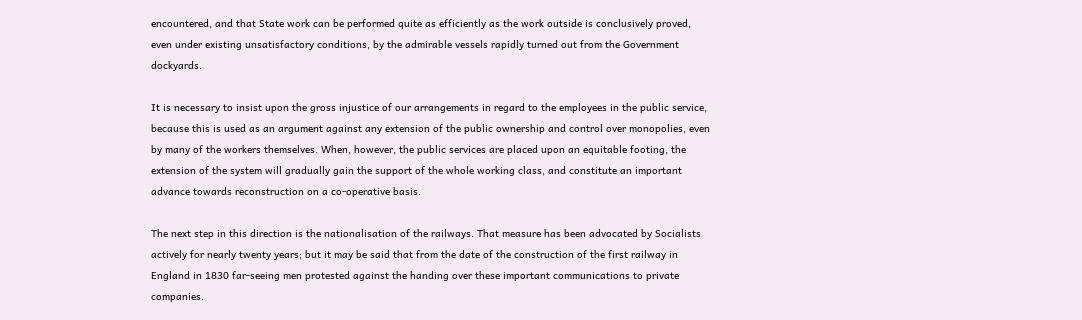encountered, and that State work can be performed quite as efficiently as the work outside is conclusively proved, even under existing unsatisfactory conditions, by the admirable vessels rapidly turned out from the Government dockyards.

It is necessary to insist upon the gross injustice of our arrangements in regard to the employees in the public service, because this is used as an argument against any extension of the public ownership and control over monopolies, even by many of the workers themselves. When, however, the public services are placed upon an equitable footing, the extension of the system will gradually gain the support of the whole working class, and constitute an important advance towards reconstruction on a co-operative basis.

The next step in this direction is the nationalisation of the railways. That measure has been advocated by Socialists actively for nearly twenty years; but it may be said that from the date of the construction of the first railway in England in 1830 far-seeing men protested against the handing over these important communications to private companies.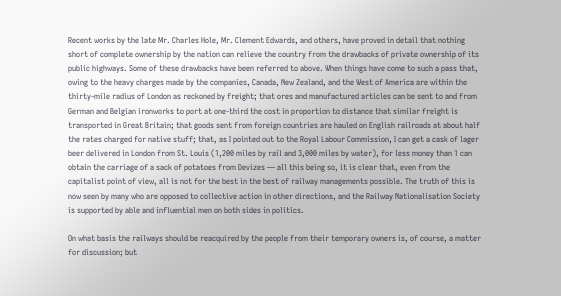Recent works by the late Mr. Charles Hole, Mr. Clement Edwards, and others, have proved in detail that nothing short of complete ownership by the nation can relieve the country from the drawbacks of private ownership of its public highways. Some of these drawbacks have been referred to above. When things have come to such a pass that, owing to the heavy charges made by the companies, Canada, New Zealand, and the West of America are within the thirty-mile radius of London as reckoned by freight; that ores and manufactured articles can be sent to and from German and Belgian ironworks to port at one-third the cost in proportion to distance that similar freight is transported in Great Britain; that goods sent from foreign countries are hauled on English railroads at about half the rates charged for native stuff; that, as I pointed out to the Royal Labour Commission, I can get a cask of lager beer delivered in London from St. Louis (1,200 miles by rail and 3,000 miles by water), for less money than 1 can obtain the carriage of a sack of potatoes from Devizes — all this being so, it is clear that, even from the capitalist point of view, all is not for the best in the best of railway managements possible. The truth of this is now seen by many who are opposed to collective action in other directions, and the Railway Nationalisation Society is supported by able and influential men on both sides in politics.

On what basis the railways should be reacquired by the people from their temporary owners is, of course, a matter for discussion; but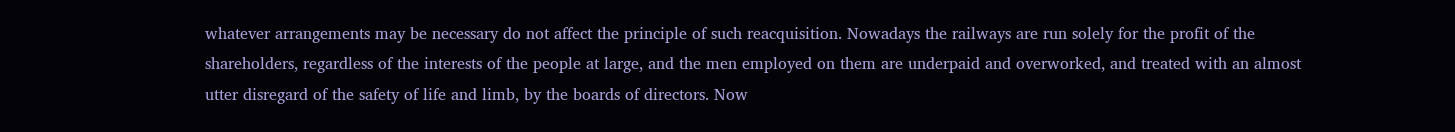whatever arrangements may be necessary do not affect the principle of such reacquisition. Nowadays the railways are run solely for the profit of the shareholders, regardless of the interests of the people at large, and the men employed on them are underpaid and overworked, and treated with an almost utter disregard of the safety of life and limb, by the boards of directors. Now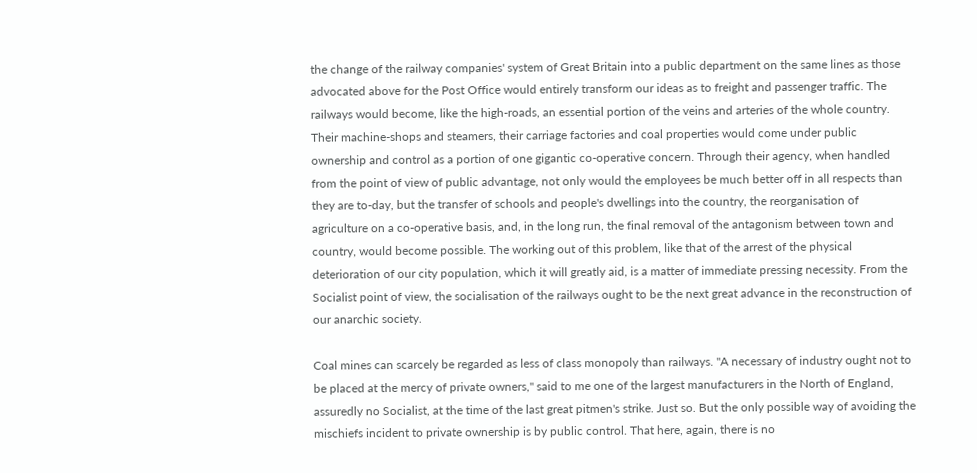the change of the railway companies' system of Great Britain into a public department on the same lines as those advocated above for the Post Office would entirely transform our ideas as to freight and passenger traffic. The railways would become, like the high-roads, an essential portion of the veins and arteries of the whole country. Their machine-shops and steamers, their carriage factories and coal properties would come under public ownership and control as a portion of one gigantic co-operative concern. Through their agency, when handled from the point of view of public advantage, not only would the employees be much better off in all respects than they are to-day, but the transfer of schools and people's dwellings into the country, the reorganisation of agriculture on a co-operative basis, and, in the long run, the final removal of the antagonism between town and country, would become possible. The working out of this problem, like that of the arrest of the physical deterioration of our city population, which it will greatly aid, is a matter of immediate pressing necessity. From the Socialist point of view, the socialisation of the railways ought to be the next great advance in the reconstruction of our anarchic society.

Coal mines can scarcely be regarded as less of class monopoly than railways. "A necessary of industry ought not to be placed at the mercy of private owners," said to me one of the largest manufacturers in the North of England, assuredly no Socialist, at the time of the last great pitmen's strike. Just so. But the only possible way of avoiding the mischiefs incident to private ownership is by public control. That here, again, there is no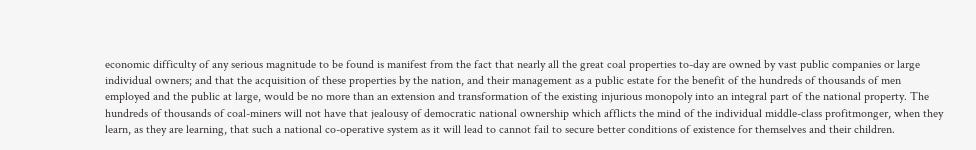economic difficulty of any serious magnitude to be found is manifest from the fact that nearly all the great coal properties to-day are owned by vast public companies or large individual owners; and that the acquisition of these properties by the nation, and their management as a public estate for the benefit of the hundreds of thousands of men employed and the public at large, would be no more than an extension and transformation of the existing injurious monopoly into an integral part of the national property. The hundreds of thousands of coal-miners will not have that jealousy of democratic national ownership which afflicts the mind of the individual middle-class profitmonger, when they learn, as they are learning, that such a national co-operative system as it will lead to cannot fail to secure better conditions of existence for themselves and their children.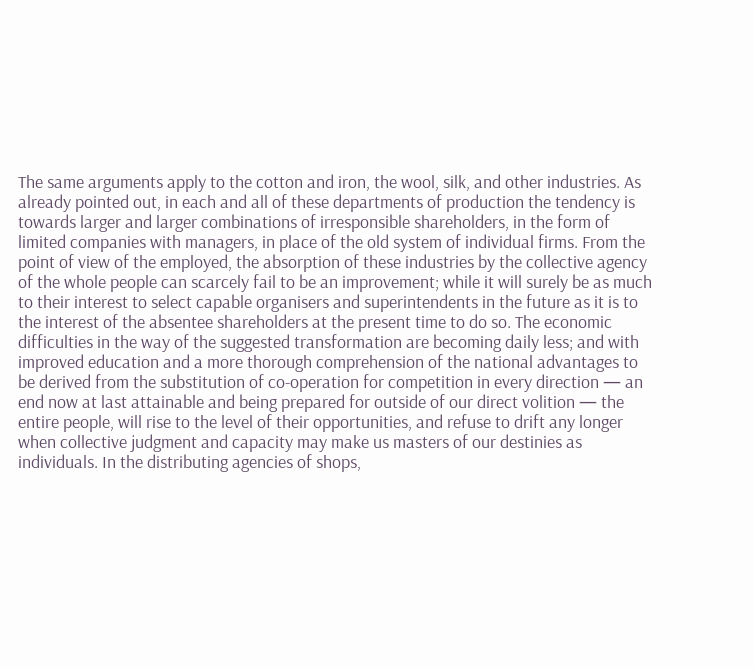The same arguments apply to the cotton and iron, the wool, silk, and other industries. As already pointed out, in each and all of these departments of production the tendency is towards larger and larger combinations of irresponsible shareholders, in the form of limited companies with managers, in place of the old system of individual firms. From the point of view of the employed, the absorption of these industries by the collective agency of the whole people can scarcely fail to be an improvement; while it will surely be as much to their interest to select capable organisers and superintendents in the future as it is to the interest of the absentee shareholders at the present time to do so. The economic difficulties in the way of the suggested transformation are becoming daily less; and with improved education and a more thorough comprehension of the national advantages to be derived from the substitution of co-operation for competition in every direction — an end now at last attainable and being prepared for outside of our direct volition — the entire people, will rise to the level of their opportunities, and refuse to drift any longer when collective judgment and capacity may make us masters of our destinies as individuals. In the distributing agencies of shops,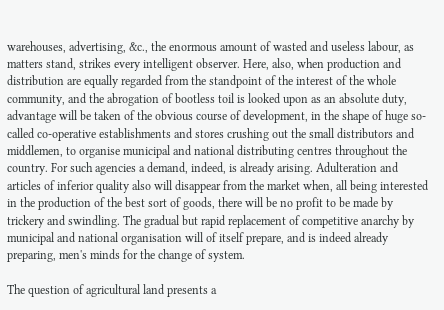warehouses, advertising, &c., the enormous amount of wasted and useless labour, as matters stand, strikes every intelligent observer. Here, also, when production and distribution are equally regarded from the standpoint of the interest of the whole community, and the abrogation of bootless toil is looked upon as an absolute duty, advantage will be taken of the obvious course of development, in the shape of huge so-called co-operative establishments and stores crushing out the small distributors and middlemen, to organise municipal and national distributing centres throughout the country. For such agencies a demand, indeed, is already arising. Adulteration and articles of inferior quality also will disappear from the market when, all being interested in the production of the best sort of goods, there will be no profit to be made by trickery and swindling. The gradual but rapid replacement of competitive anarchy by municipal and national organisation will of itself prepare, and is indeed already preparing, men's minds for the change of system.

The question of agricultural land presents a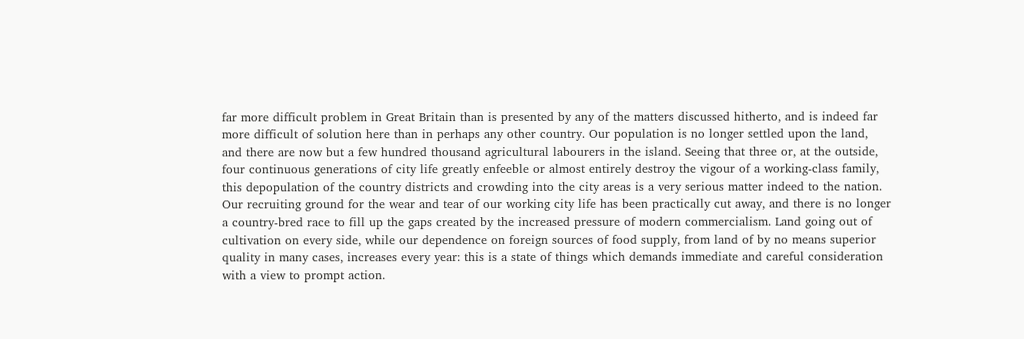far more difficult problem in Great Britain than is presented by any of the matters discussed hitherto, and is indeed far more difficult of solution here than in perhaps any other country. Our population is no longer settled upon the land, and there are now but a few hundred thousand agricultural labourers in the island. Seeing that three or, at the outside, four continuous generations of city life greatly enfeeble or almost entirely destroy the vigour of a working-class family, this depopulation of the country districts and crowding into the city areas is a very serious matter indeed to the nation. Our recruiting ground for the wear and tear of our working city life has been practically cut away, and there is no longer a country-bred race to fill up the gaps created by the increased pressure of modern commercialism. Land going out of cultivation on every side, while our dependence on foreign sources of food supply, from land of by no means superior quality in many cases, increases every year: this is a state of things which demands immediate and careful consideration with a view to prompt action.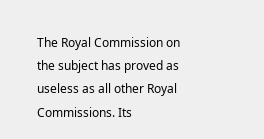The Royal Commission on the subject has proved as useless as all other Royal Commissions. Its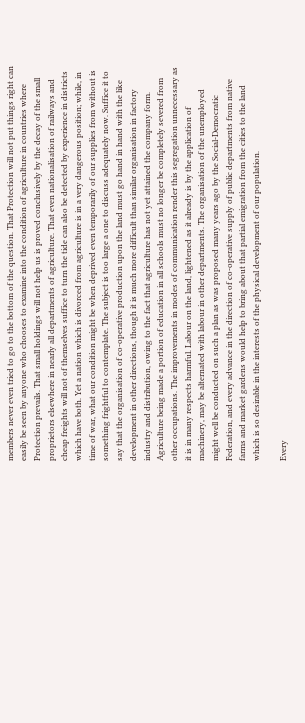members never even tried to go to the bottom of the question. That Protection will not put things right can easily be seen by anyone who chooses to examine into the condition of agriculture in countries where Protection prevails. That small holdings will not help us is proved conclusively by the decay of the small proprietors elsewhere in nearly all departments of agriculture. That even nationalisation of railways and cheap freights will not of themselves suffice to turn the tide can also be detected by experience in districts which have both. Yet a nation which is divorced from agriculture is in a very dangerous position; while, in time of war, what our condition might be when deprived even temporarily of our supplies from without is something frightful to contemplate. The subject is too large a one to discuss adequately now. Suffice it to say that the organisation of co-operative production upon the land must go hand in hand with the like development in other directions, though it is much more difficult than similar organisation in factory industry and distribution, owing to the fact that agriculture has not yet attained the company form. Agriculture being made a portion of education in all schools must no longer be completely severed from other occupations. The improvements in modes of communication render this segregation unnecessary as it is in many respects harmful. Labour on the land, lightened as it already is by the application of machinery, may be alternated with labour in other departments. The organisation of the unemployed might well be conducted on such a plan as was proposed many years ago by the Social-Democratic Federation, and every advance in the direction of co-operative supply of public departments from native farms and market gardens would help to bring about that partial emigration from the cities to the land which is so desirable in the interests of the physical development of our population.

Every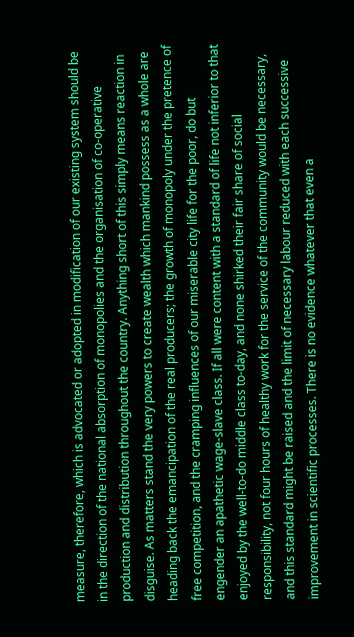measure, therefore, which is advocated or adopted in modification of our existing system should be in the direction of the national absorption of monopolies and the organisation of co-operative production and distribution throughout the country. Anything short of this simply means reaction in disguise. As matters stand the very powers to create wealth which mankind possess as a whole are heading back the emancipation of the real producers; the growth of monopoly under the pretence of free competition, and the cramping influences of our miserable city life for the poor, do but engender an apathetic wage-slave class. If all were content with a standard of life not inferior to that enjoyed by the well-to-do middle class to-day, and none shirked their fair share of social responsibility, not four hours of healthy work for the service of the community would be necessary, and this standard might be raised and the limit of necessary labour reduced with each successive improvement in scientific processes. There is no evidence whatever that even a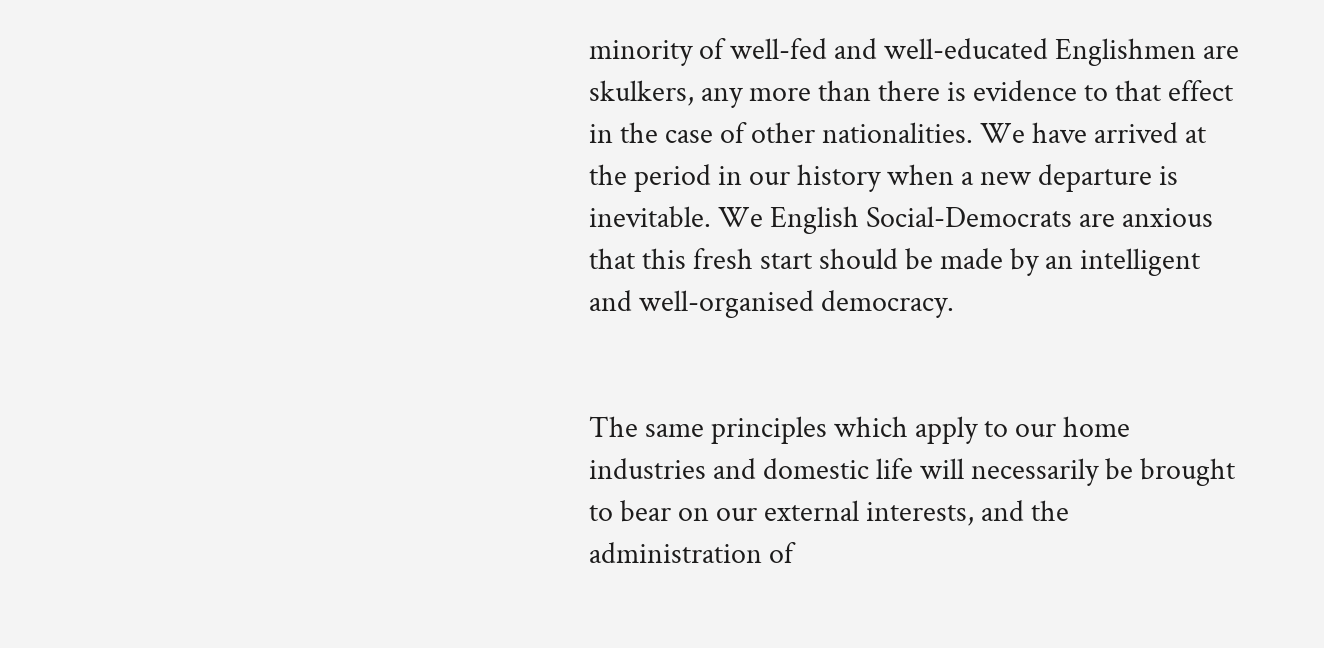minority of well-fed and well-educated Englishmen are skulkers, any more than there is evidence to that effect in the case of other nationalities. We have arrived at the period in our history when a new departure is inevitable. We English Social-Democrats are anxious that this fresh start should be made by an intelligent and well-organised democracy.


The same principles which apply to our home industries and domestic life will necessarily be brought to bear on our external interests, and the administration of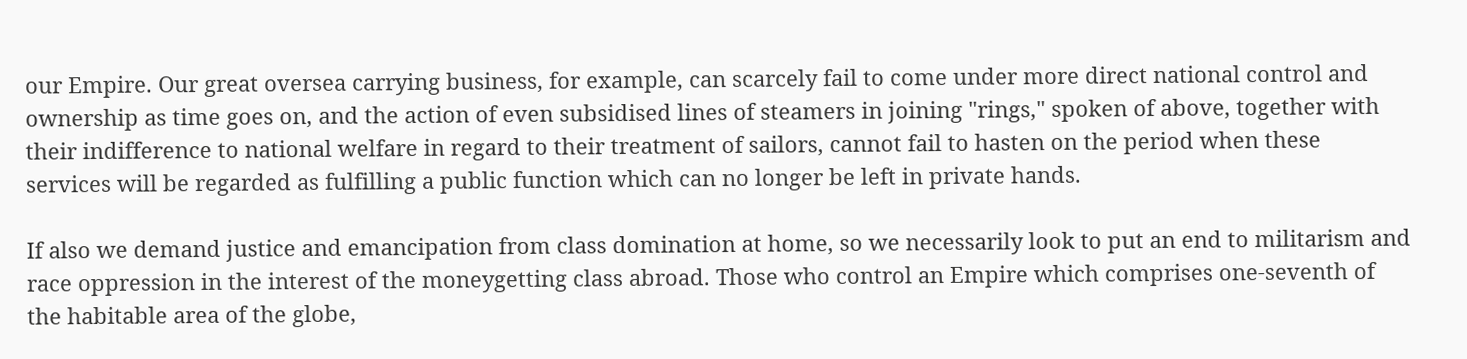our Empire. Our great oversea carrying business, for example, can scarcely fail to come under more direct national control and ownership as time goes on, and the action of even subsidised lines of steamers in joining "rings," spoken of above, together with their indifference to national welfare in regard to their treatment of sailors, cannot fail to hasten on the period when these services will be regarded as fulfilling a public function which can no longer be left in private hands.

If also we demand justice and emancipation from class domination at home, so we necessarily look to put an end to militarism and race oppression in the interest of the moneygetting class abroad. Those who control an Empire which comprises one-seventh of the habitable area of the globe,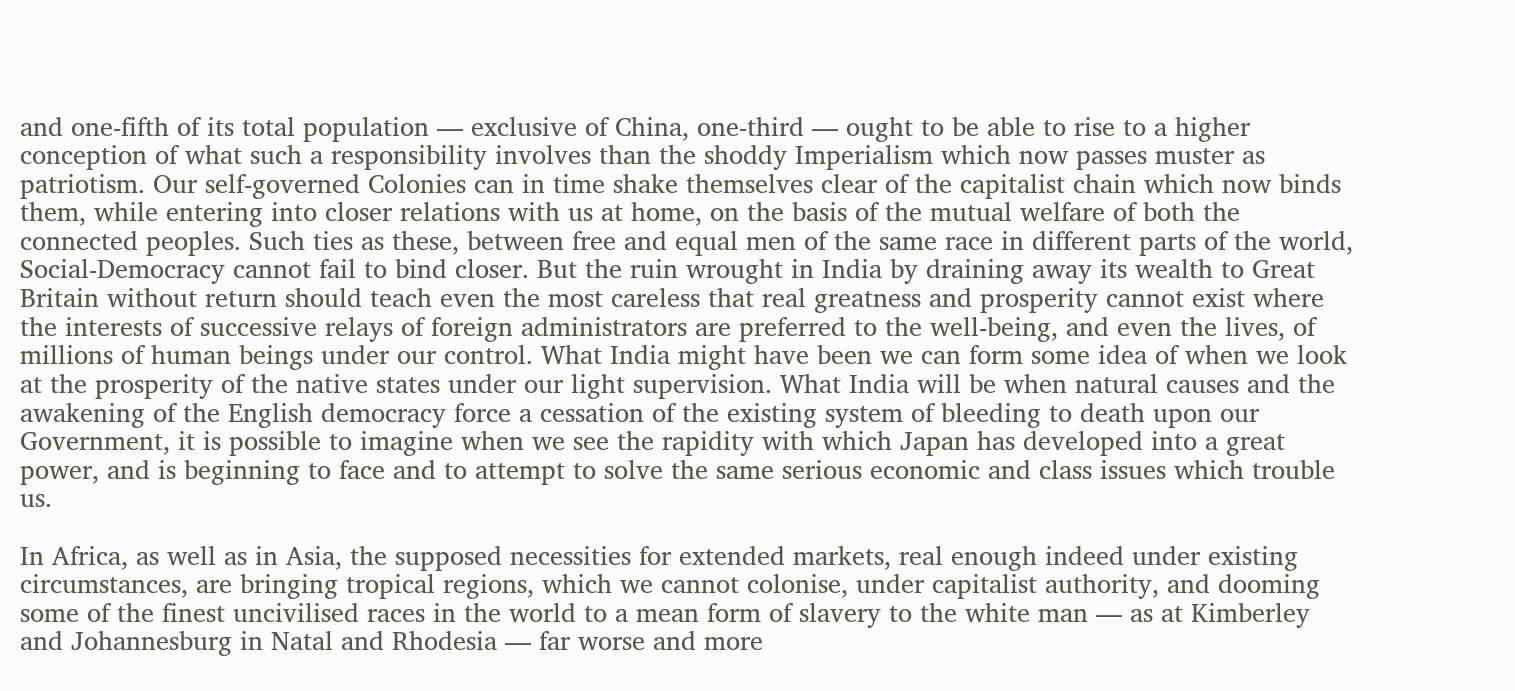and one-fifth of its total population — exclusive of China, one-third — ought to be able to rise to a higher conception of what such a responsibility involves than the shoddy Imperialism which now passes muster as patriotism. Our self-governed Colonies can in time shake themselves clear of the capitalist chain which now binds them, while entering into closer relations with us at home, on the basis of the mutual welfare of both the connected peoples. Such ties as these, between free and equal men of the same race in different parts of the world, Social-Democracy cannot fail to bind closer. But the ruin wrought in India by draining away its wealth to Great Britain without return should teach even the most careless that real greatness and prosperity cannot exist where the interests of successive relays of foreign administrators are preferred to the well-being, and even the lives, of millions of human beings under our control. What India might have been we can form some idea of when we look at the prosperity of the native states under our light supervision. What India will be when natural causes and the awakening of the English democracy force a cessation of the existing system of bleeding to death upon our Government, it is possible to imagine when we see the rapidity with which Japan has developed into a great power, and is beginning to face and to attempt to solve the same serious economic and class issues which trouble us.

In Africa, as well as in Asia, the supposed necessities for extended markets, real enough indeed under existing circumstances, are bringing tropical regions, which we cannot colonise, under capitalist authority, and dooming some of the finest uncivilised races in the world to a mean form of slavery to the white man — as at Kimberley and Johannesburg in Natal and Rhodesia — far worse and more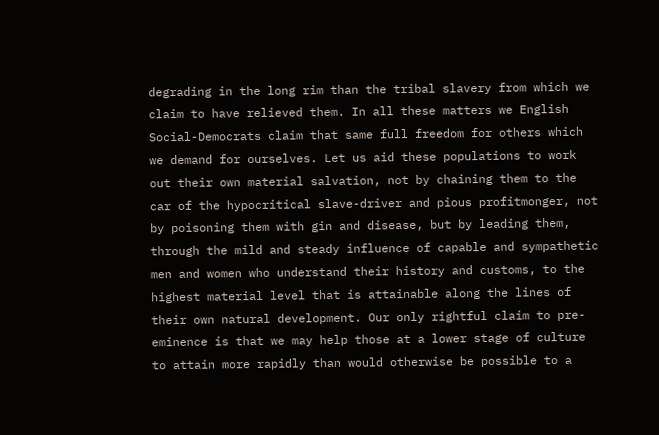degrading in the long rim than the tribal slavery from which we claim to have relieved them. In all these matters we English Social-Democrats claim that same full freedom for others which we demand for ourselves. Let us aid these populations to work out their own material salvation, not by chaining them to the car of the hypocritical slave-driver and pious profitmonger, not by poisoning them with gin and disease, but by leading them, through the mild and steady influence of capable and sympathetic men and women who understand their history and customs, to the highest material level that is attainable along the lines of their own natural development. Our only rightful claim to pre-eminence is that we may help those at a lower stage of culture to attain more rapidly than would otherwise be possible to a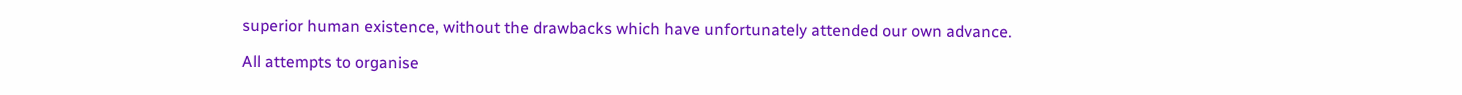superior human existence, without the drawbacks which have unfortunately attended our own advance.

All attempts to organise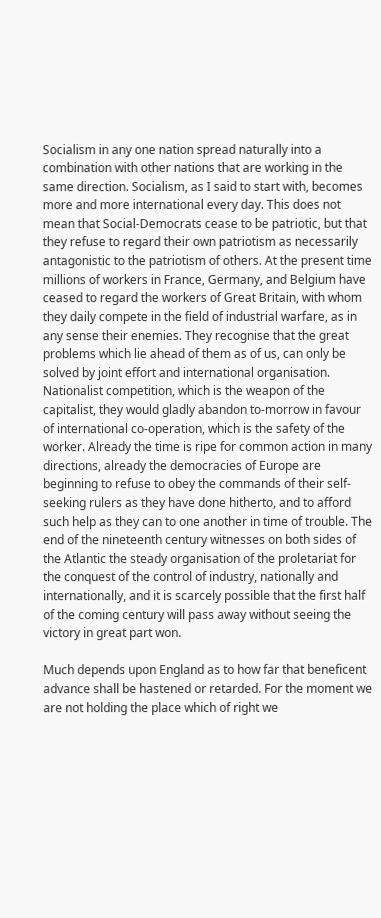Socialism in any one nation spread naturally into a combination with other nations that are working in the same direction. Socialism, as I said to start with, becomes more and more international every day. This does not mean that Social-Democrats cease to be patriotic, but that they refuse to regard their own patriotism as necessarily antagonistic to the patriotism of others. At the present time millions of workers in France, Germany, and Belgium have ceased to regard the workers of Great Britain, with whom they daily compete in the field of industrial warfare, as in any sense their enemies. They recognise that the great problems which lie ahead of them as of us, can only be solved by joint effort and international organisation. Nationalist competition, which is the weapon of the capitalist, they would gladly abandon to-morrow in favour of international co-operation, which is the safety of the worker. Already the time is ripe for common action in many directions, already the democracies of Europe are beginning to refuse to obey the commands of their self-seeking rulers as they have done hitherto, and to afford such help as they can to one another in time of trouble. The end of the nineteenth century witnesses on both sides of the Atlantic the steady organisation of the proletariat for the conquest of the control of industry, nationally and internationally, and it is scarcely possible that the first half of the coming century will pass away without seeing the victory in great part won.

Much depends upon England as to how far that beneficent advance shall be hastened or retarded. For the moment we are not holding the place which of right we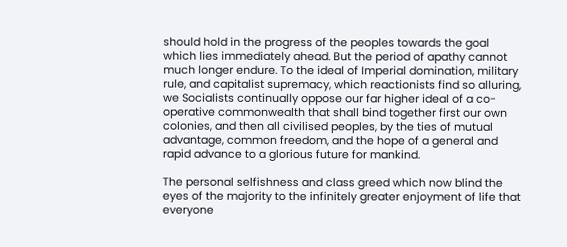should hold in the progress of the peoples towards the goal which lies immediately ahead. But the period of apathy cannot much longer endure. To the ideal of Imperial domination, military rule, and capitalist supremacy, which reactionists find so alluring, we Socialists continually oppose our far higher ideal of a co-operative commonwealth that shall bind together first our own colonies, and then all civilised peoples, by the ties of mutual advantage, common freedom, and the hope of a general and rapid advance to a glorious future for mankind.

The personal selfishness and class greed which now blind the eyes of the majority to the infinitely greater enjoyment of life that everyone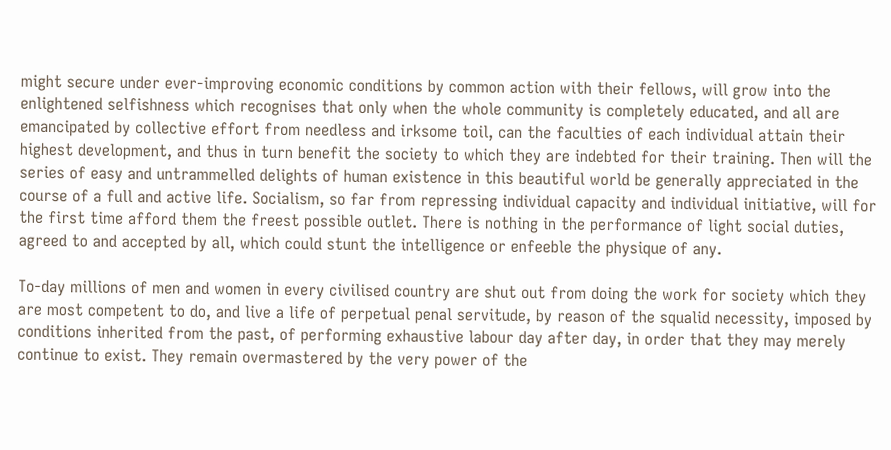might secure under ever-improving economic conditions by common action with their fellows, will grow into the enlightened selfishness which recognises that only when the whole community is completely educated, and all are emancipated by collective effort from needless and irksome toil, can the faculties of each individual attain their highest development, and thus in turn benefit the society to which they are indebted for their training. Then will the series of easy and untrammelled delights of human existence in this beautiful world be generally appreciated in the course of a full and active life. Socialism, so far from repressing individual capacity and individual initiative, will for the first time afford them the freest possible outlet. There is nothing in the performance of light social duties, agreed to and accepted by all, which could stunt the intelligence or enfeeble the physique of any.

To-day millions of men and women in every civilised country are shut out from doing the work for society which they are most competent to do, and live a life of perpetual penal servitude, by reason of the squalid necessity, imposed by conditions inherited from the past, of performing exhaustive labour day after day, in order that they may merely continue to exist. They remain overmastered by the very power of the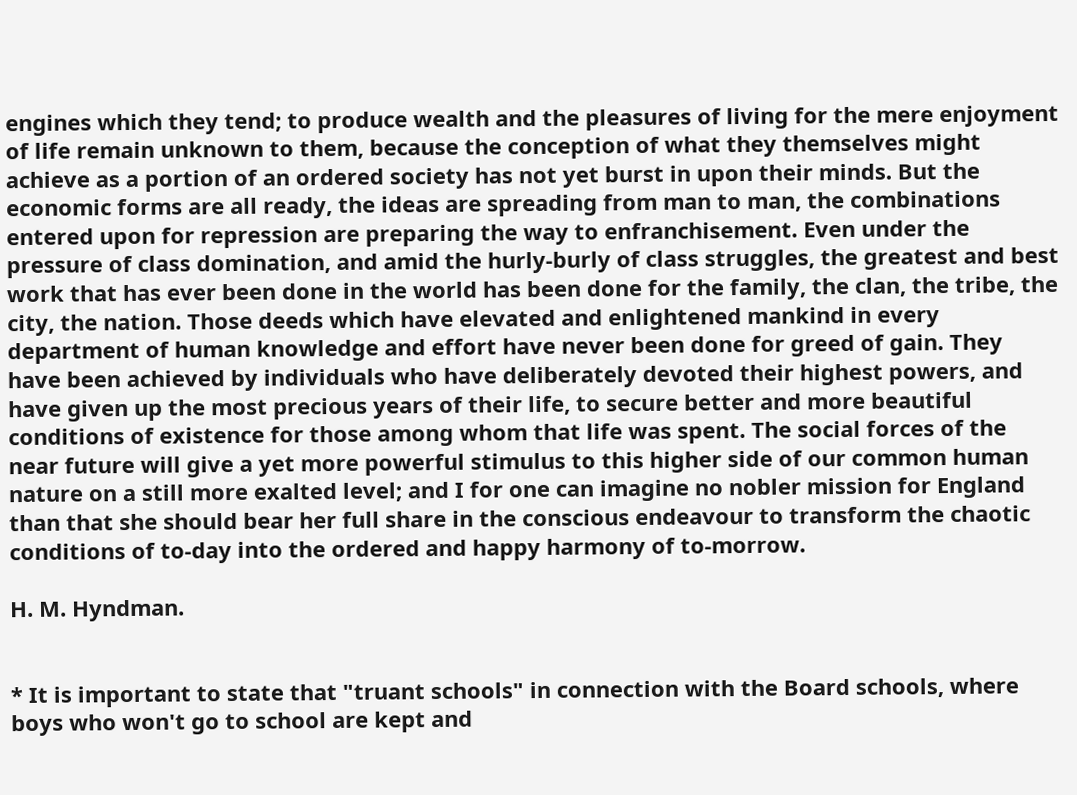engines which they tend; to produce wealth and the pleasures of living for the mere enjoyment of life remain unknown to them, because the conception of what they themselves might achieve as a portion of an ordered society has not yet burst in upon their minds. But the economic forms are all ready, the ideas are spreading from man to man, the combinations entered upon for repression are preparing the way to enfranchisement. Even under the pressure of class domination, and amid the hurly-burly of class struggles, the greatest and best work that has ever been done in the world has been done for the family, the clan, the tribe, the city, the nation. Those deeds which have elevated and enlightened mankind in every department of human knowledge and effort have never been done for greed of gain. They have been achieved by individuals who have deliberately devoted their highest powers, and have given up the most precious years of their life, to secure better and more beautiful conditions of existence for those among whom that life was spent. The social forces of the near future will give a yet more powerful stimulus to this higher side of our common human nature on a still more exalted level; and I for one can imagine no nobler mission for England than that she should bear her full share in the conscious endeavour to transform the chaotic conditions of to-day into the ordered and happy harmony of to-morrow.

H. M. Hyndman.


* It is important to state that "truant schools" in connection with the Board schools, where boys who won't go to school are kept and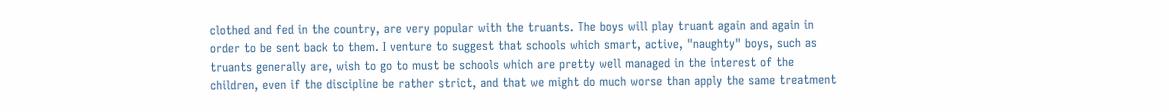clothed and fed in the country, are very popular with the truants. The boys will play truant again and again in order to be sent back to them. I venture to suggest that schools which smart, active, "naughty" boys, such as truants generally are, wish to go to must be schools which are pretty well managed in the interest of the children, even if the discipline be rather strict, and that we might do much worse than apply the same treatment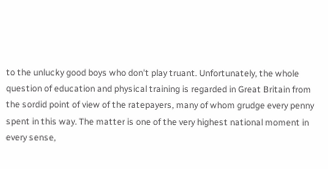to the unlucky good boys who don't play truant. Unfortunately, the whole question of education and physical training is regarded in Great Britain from the sordid point of view of the ratepayers, many of whom grudge every penny spent in this way. The matter is one of the very highest national moment in every sense,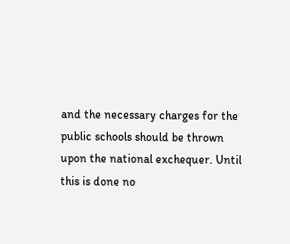and the necessary charges for the public schools should be thrown upon the national exchequer. Until this is done no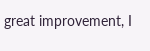great improvement, I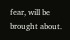fear, will be brought about.